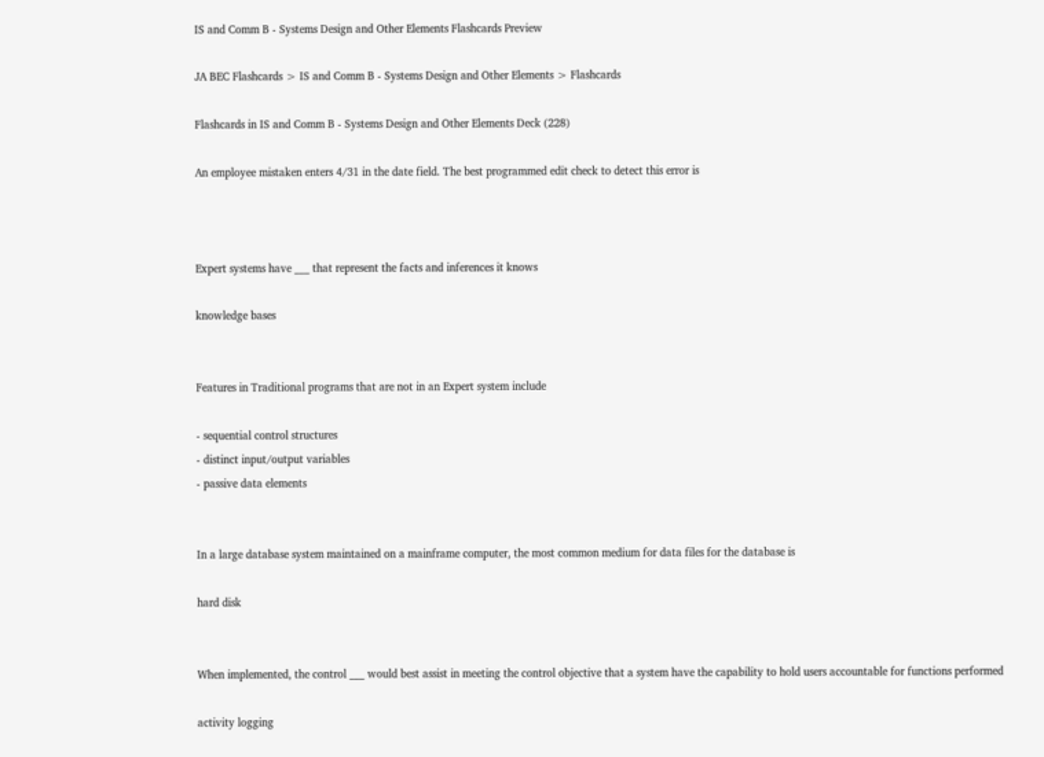IS and Comm B - Systems Design and Other Elements Flashcards Preview

JA BEC Flashcards > IS and Comm B - Systems Design and Other Elements > Flashcards

Flashcards in IS and Comm B - Systems Design and Other Elements Deck (228)

An employee mistaken enters 4/31 in the date field. The best programmed edit check to detect this error is



Expert systems have ___ that represent the facts and inferences it knows

knowledge bases


Features in Traditional programs that are not in an Expert system include

- sequential control structures
- distinct input/output variables
- passive data elements


In a large database system maintained on a mainframe computer, the most common medium for data files for the database is

hard disk


When implemented, the control ___ would best assist in meeting the control objective that a system have the capability to hold users accountable for functions performed

activity logging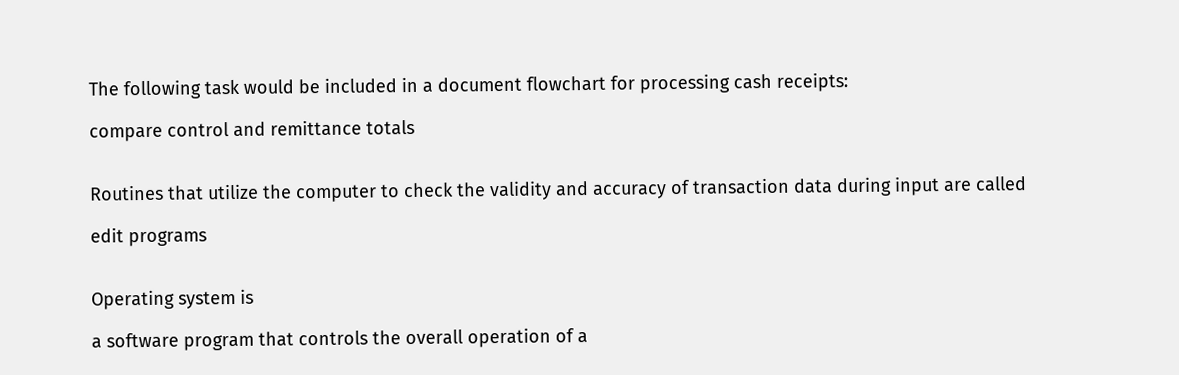The following task would be included in a document flowchart for processing cash receipts:

compare control and remittance totals


Routines that utilize the computer to check the validity and accuracy of transaction data during input are called

edit programs


Operating system is

a software program that controls the overall operation of a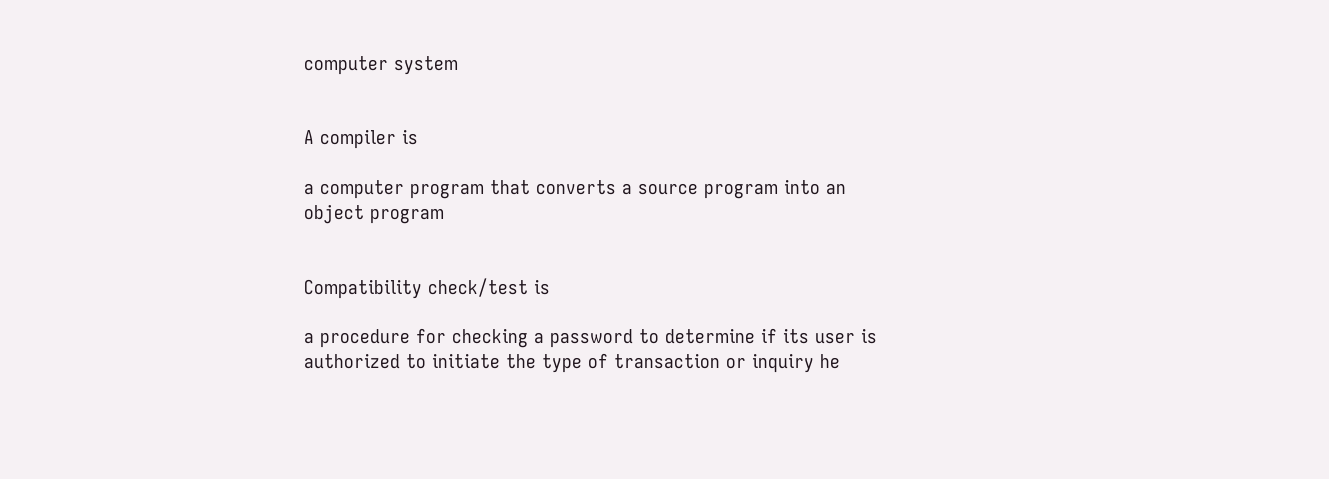computer system


A compiler is

a computer program that converts a source program into an object program


Compatibility check/test is

a procedure for checking a password to determine if its user is authorized to initiate the type of transaction or inquiry he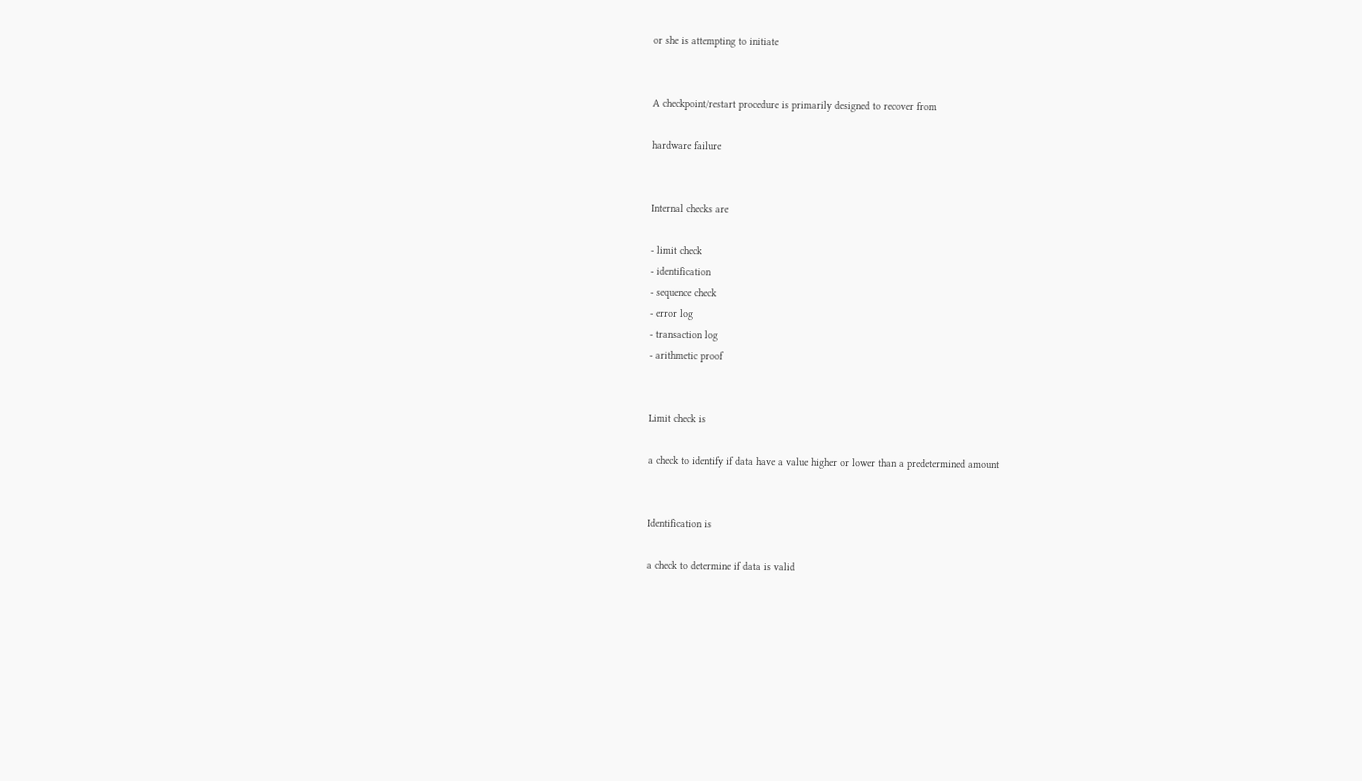or she is attempting to initiate


A checkpoint/restart procedure is primarily designed to recover from

hardware failure


Internal checks are

- limit check
- identification
- sequence check
- error log
- transaction log
- arithmetic proof


Limit check is

a check to identify if data have a value higher or lower than a predetermined amount


Identification is

a check to determine if data is valid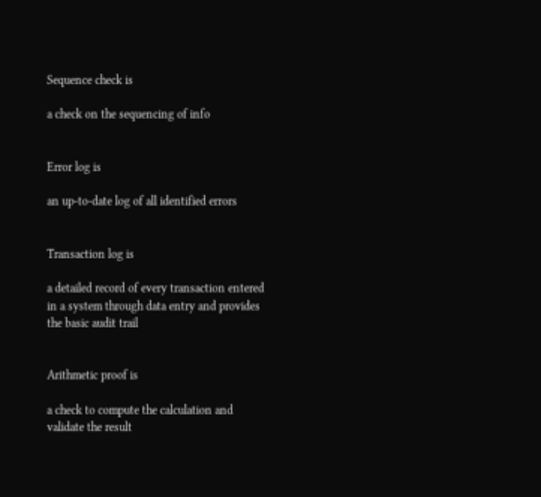Sequence check is

a check on the sequencing of info


Error log is

an up-to-date log of all identified errors


Transaction log is

a detailed record of every transaction entered in a system through data entry and provides the basic audit trail


Arithmetic proof is

a check to compute the calculation and validate the result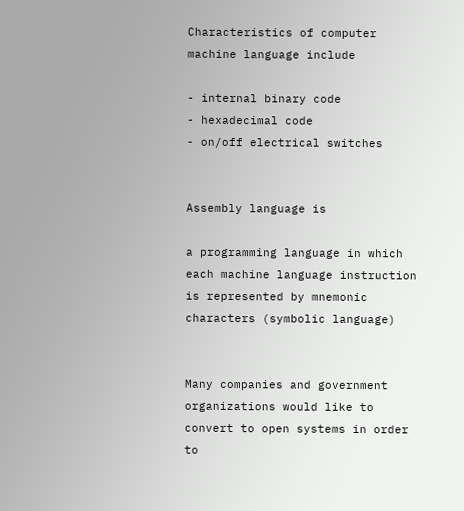Characteristics of computer machine language include

- internal binary code
- hexadecimal code
- on/off electrical switches


Assembly language is

a programming language in which each machine language instruction is represented by mnemonic characters (symbolic language)


Many companies and government organizations would like to convert to open systems in order to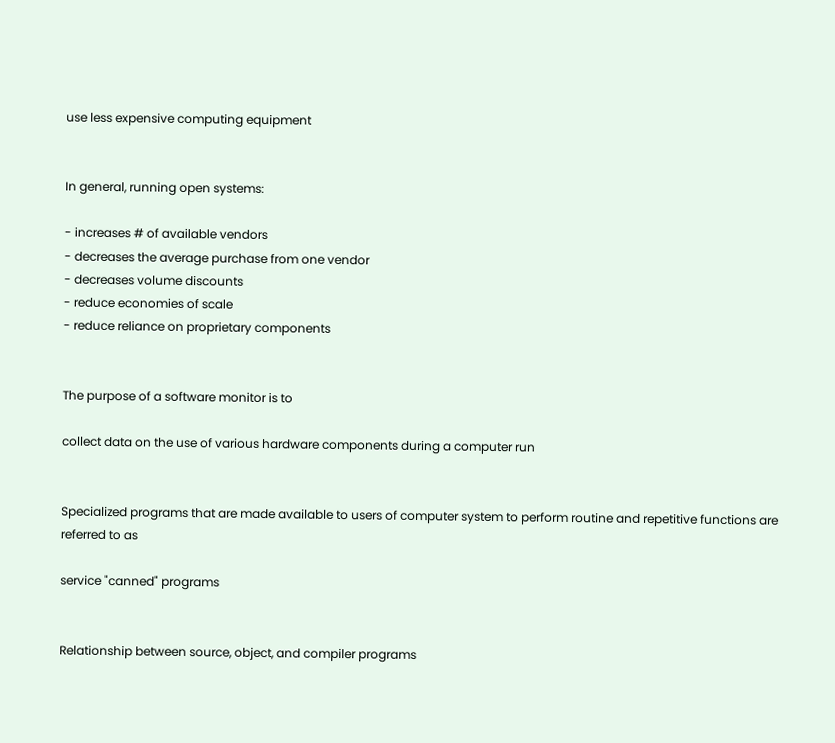use less expensive computing equipment


In general, running open systems:

- increases # of available vendors
- decreases the average purchase from one vendor
- decreases volume discounts
- reduce economies of scale
- reduce reliance on proprietary components


The purpose of a software monitor is to

collect data on the use of various hardware components during a computer run


Specialized programs that are made available to users of computer system to perform routine and repetitive functions are referred to as

service "canned" programs


Relationship between source, object, and compiler programs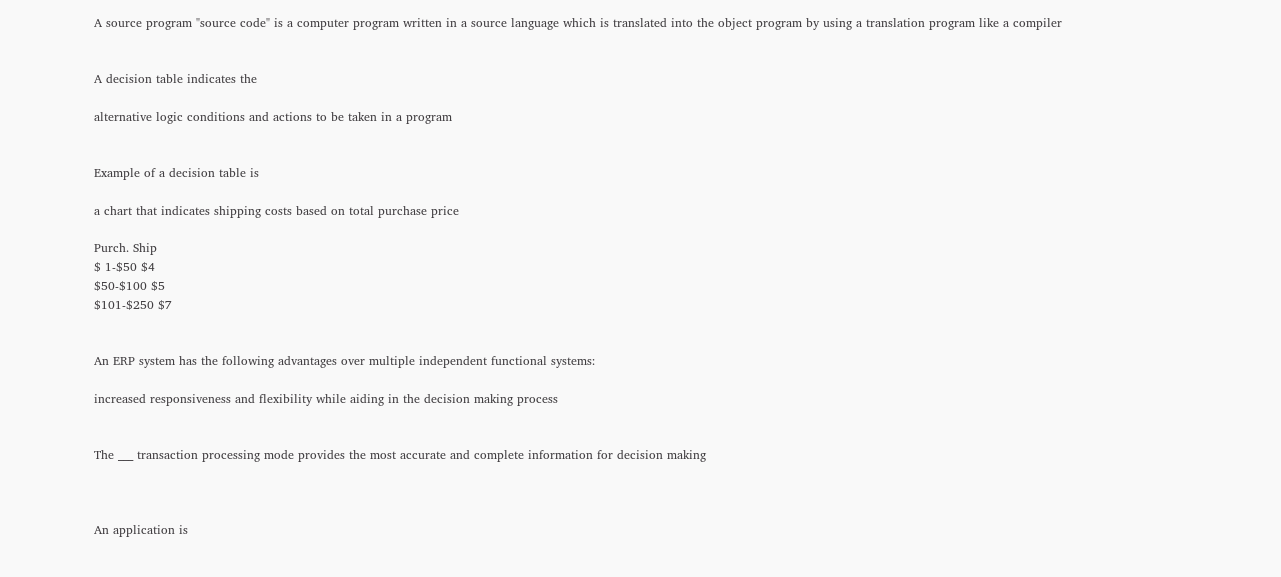A source program "source code" is a computer program written in a source language which is translated into the object program by using a translation program like a compiler


A decision table indicates the

alternative logic conditions and actions to be taken in a program


Example of a decision table is

a chart that indicates shipping costs based on total purchase price

Purch. Ship
$ 1-$50 $4
$50-$100 $5
$101-$250 $7


An ERP system has the following advantages over multiple independent functional systems:

increased responsiveness and flexibility while aiding in the decision making process


The ___ transaction processing mode provides the most accurate and complete information for decision making



An application is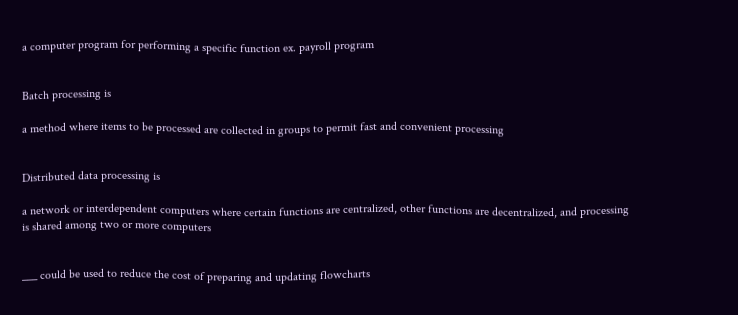a computer program for performing a specific function ex. payroll program


Batch processing is

a method where items to be processed are collected in groups to permit fast and convenient processing


Distributed data processing is

a network or interdependent computers where certain functions are centralized, other functions are decentralized, and processing is shared among two or more computers


___ could be used to reduce the cost of preparing and updating flowcharts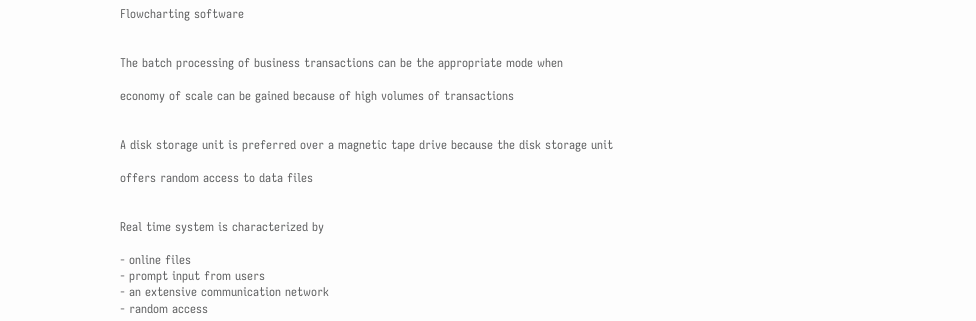Flowcharting software


The batch processing of business transactions can be the appropriate mode when

economy of scale can be gained because of high volumes of transactions


A disk storage unit is preferred over a magnetic tape drive because the disk storage unit

offers random access to data files


Real time system is characterized by

- online files
- prompt input from users
- an extensive communication network
- random access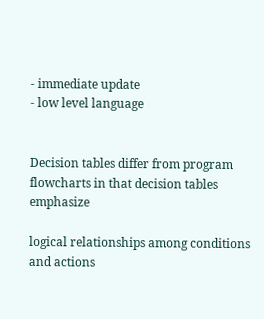- immediate update
- low level language


Decision tables differ from program flowcharts in that decision tables emphasize

logical relationships among conditions and actions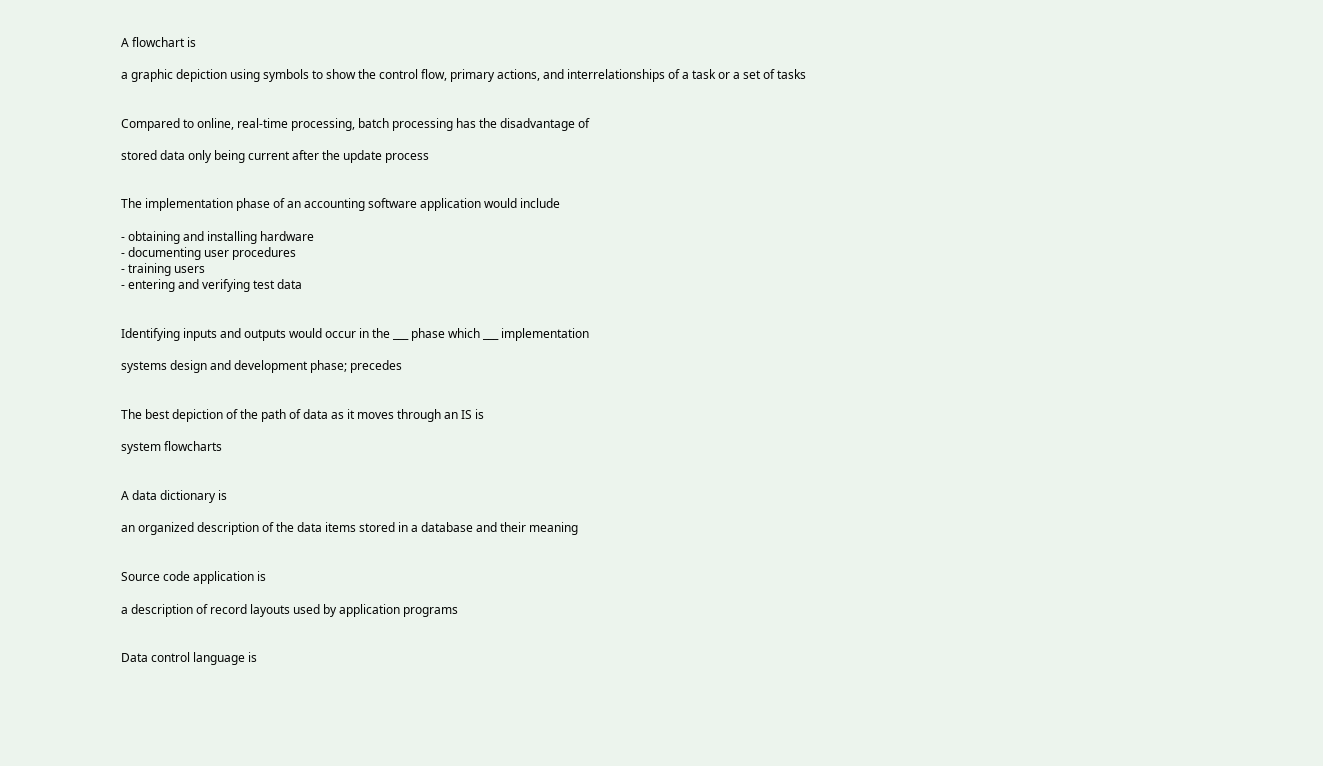A flowchart is

a graphic depiction using symbols to show the control flow, primary actions, and interrelationships of a task or a set of tasks


Compared to online, real-time processing, batch processing has the disadvantage of

stored data only being current after the update process


The implementation phase of an accounting software application would include

- obtaining and installing hardware
- documenting user procedures
- training users
- entering and verifying test data


Identifying inputs and outputs would occur in the ___ phase which ___ implementation

systems design and development phase; precedes


The best depiction of the path of data as it moves through an IS is

system flowcharts


A data dictionary is

an organized description of the data items stored in a database and their meaning


Source code application is

a description of record layouts used by application programs


Data control language is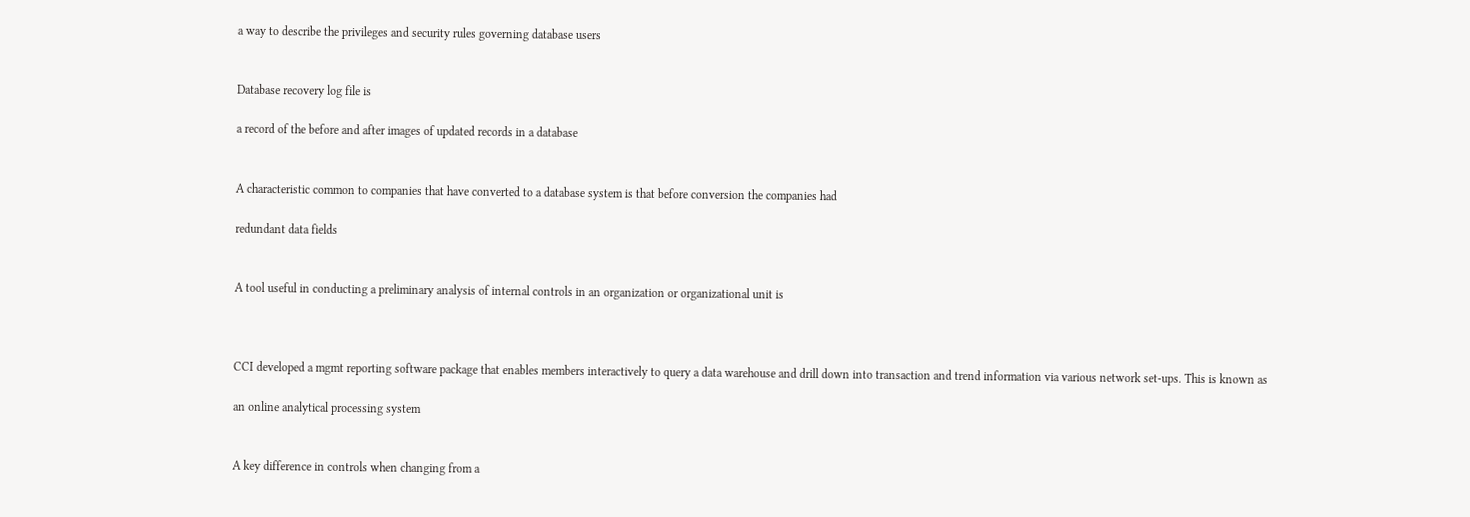a way to describe the privileges and security rules governing database users


Database recovery log file is

a record of the before and after images of updated records in a database


A characteristic common to companies that have converted to a database system is that before conversion the companies had

redundant data fields


A tool useful in conducting a preliminary analysis of internal controls in an organization or organizational unit is



CCI developed a mgmt reporting software package that enables members interactively to query a data warehouse and drill down into transaction and trend information via various network set-ups. This is known as

an online analytical processing system


A key difference in controls when changing from a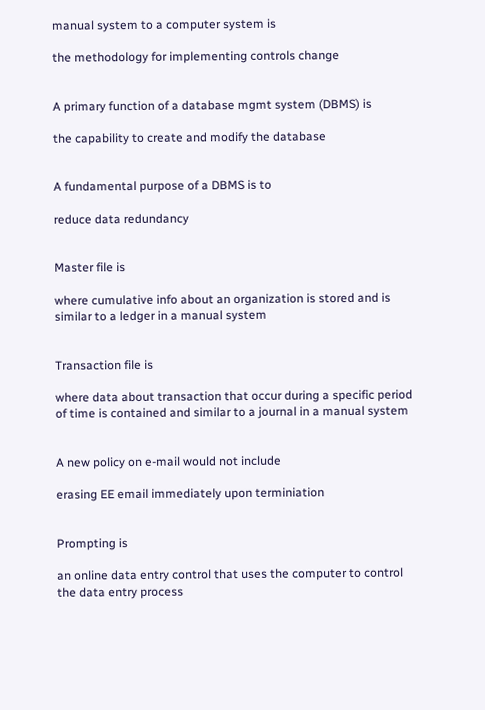manual system to a computer system is

the methodology for implementing controls change


A primary function of a database mgmt system (DBMS) is

the capability to create and modify the database


A fundamental purpose of a DBMS is to

reduce data redundancy


Master file is

where cumulative info about an organization is stored and is similar to a ledger in a manual system


Transaction file is

where data about transaction that occur during a specific period of time is contained and similar to a journal in a manual system


A new policy on e-mail would not include

erasing EE email immediately upon terminiation


Prompting is

an online data entry control that uses the computer to control the data entry process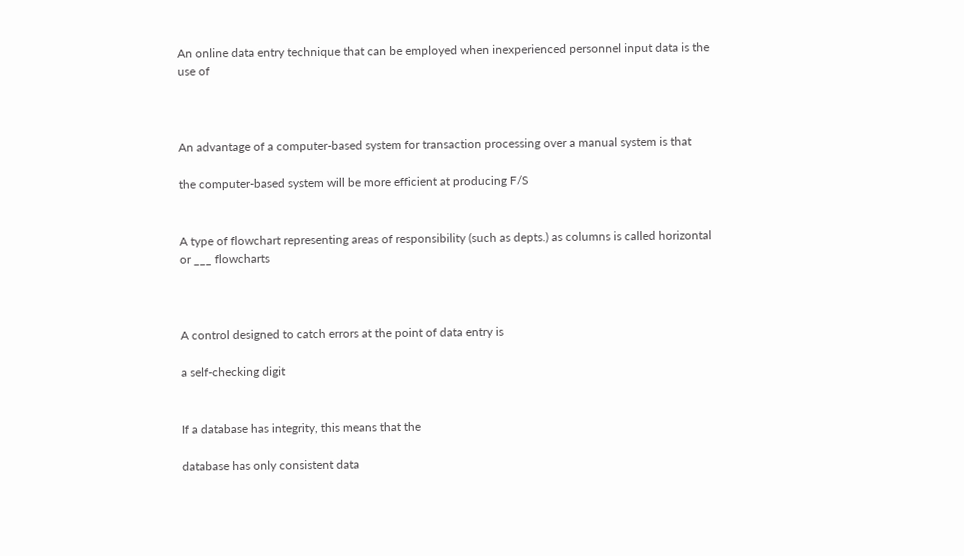An online data entry technique that can be employed when inexperienced personnel input data is the use of



An advantage of a computer-based system for transaction processing over a manual system is that

the computer-based system will be more efficient at producing F/S


A type of flowchart representing areas of responsibility (such as depts.) as columns is called horizontal or ___ flowcharts



A control designed to catch errors at the point of data entry is

a self-checking digit


If a database has integrity, this means that the

database has only consistent data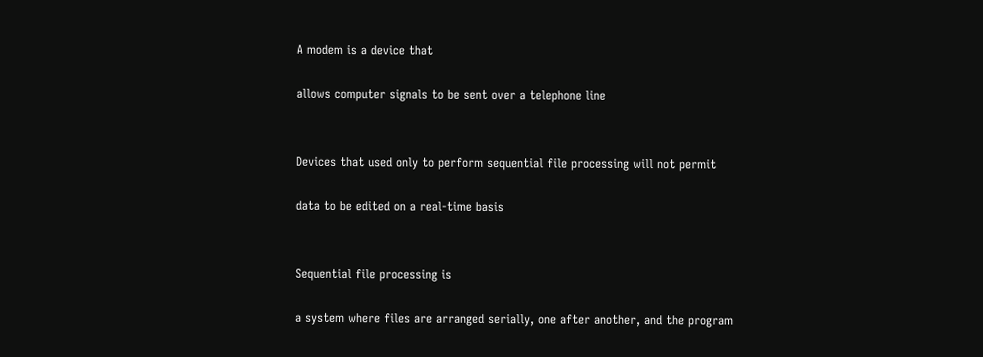A modem is a device that

allows computer signals to be sent over a telephone line


Devices that used only to perform sequential file processing will not permit

data to be edited on a real-time basis


Sequential file processing is

a system where files are arranged serially, one after another, and the program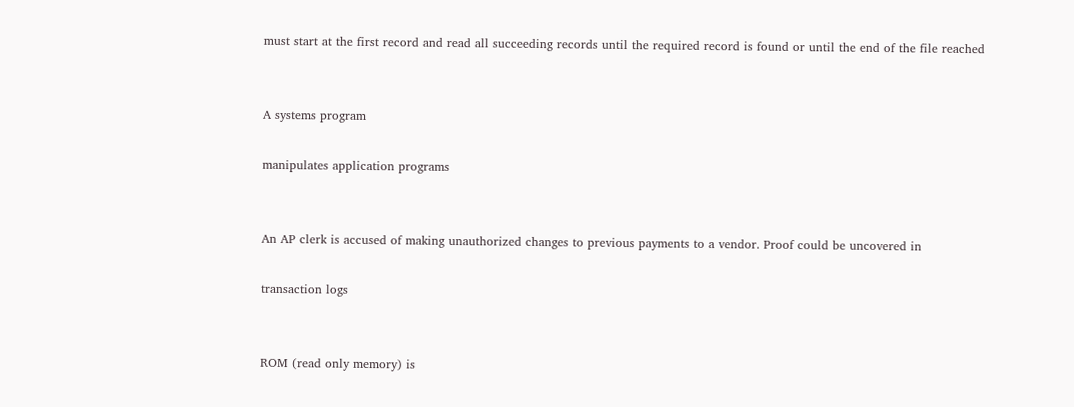must start at the first record and read all succeeding records until the required record is found or until the end of the file reached


A systems program

manipulates application programs


An AP clerk is accused of making unauthorized changes to previous payments to a vendor. Proof could be uncovered in

transaction logs


ROM (read only memory) is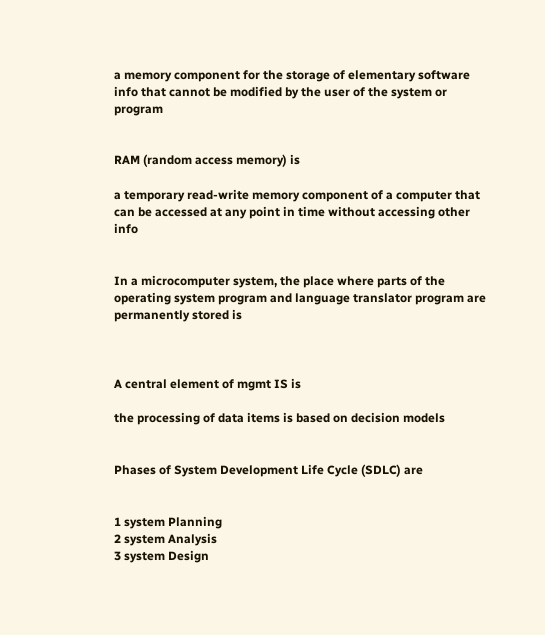a memory component for the storage of elementary software info that cannot be modified by the user of the system or program


RAM (random access memory) is

a temporary read-write memory component of a computer that can be accessed at any point in time without accessing other info


In a microcomputer system, the place where parts of the operating system program and language translator program are permanently stored is



A central element of mgmt IS is

the processing of data items is based on decision models


Phases of System Development Life Cycle (SDLC) are


1 system Planning
2 system Analysis
3 system Design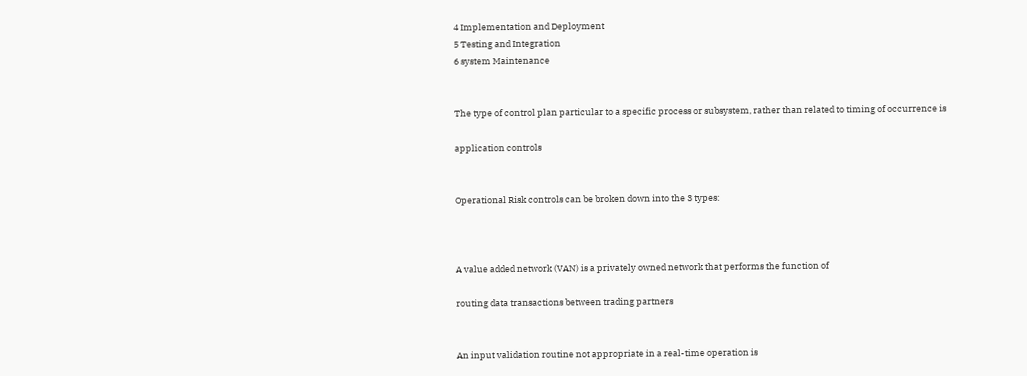4 Implementation and Deployment
5 Testing and Integration
6 system Maintenance


The type of control plan particular to a specific process or subsystem, rather than related to timing of occurrence is

application controls


Operational Risk controls can be broken down into the 3 types:



A value added network (VAN) is a privately owned network that performs the function of

routing data transactions between trading partners


An input validation routine not appropriate in a real-time operation is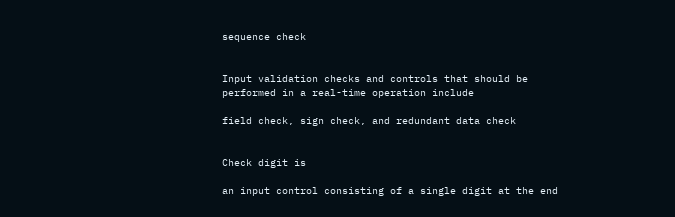sequence check


Input validation checks and controls that should be performed in a real-time operation include

field check, sign check, and redundant data check


Check digit is

an input control consisting of a single digit at the end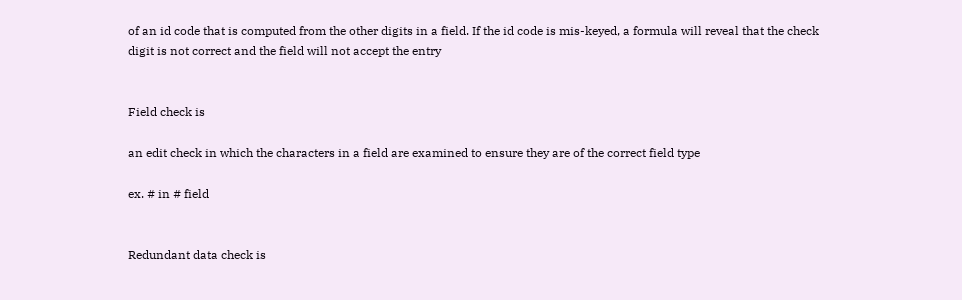of an id code that is computed from the other digits in a field. If the id code is mis-keyed, a formula will reveal that the check digit is not correct and the field will not accept the entry


Field check is

an edit check in which the characters in a field are examined to ensure they are of the correct field type

ex. # in # field


Redundant data check is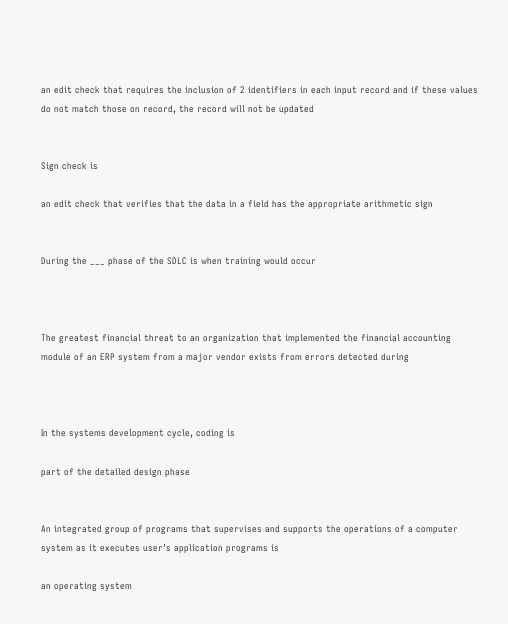an edit check that requires the inclusion of 2 identifiers in each input record and if these values do not match those on record, the record will not be updated


Sign check is

an edit check that verifies that the data in a field has the appropriate arithmetic sign


During the ___ phase of the SDLC is when training would occur



The greatest financial threat to an organization that implemented the financial accounting module of an ERP system from a major vendor exists from errors detected during



In the systems development cycle, coding is

part of the detailed design phase


An integrated group of programs that supervises and supports the operations of a computer system as it executes user's application programs is

an operating system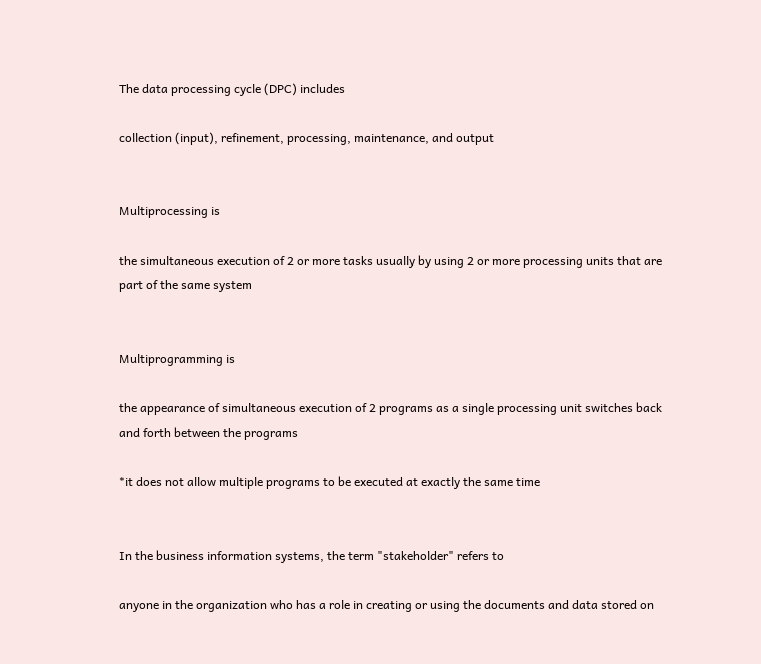The data processing cycle (DPC) includes

collection (input), refinement, processing, maintenance, and output


Multiprocessing is

the simultaneous execution of 2 or more tasks usually by using 2 or more processing units that are part of the same system


Multiprogramming is

the appearance of simultaneous execution of 2 programs as a single processing unit switches back and forth between the programs

*it does not allow multiple programs to be executed at exactly the same time


In the business information systems, the term "stakeholder" refers to

anyone in the organization who has a role in creating or using the documents and data stored on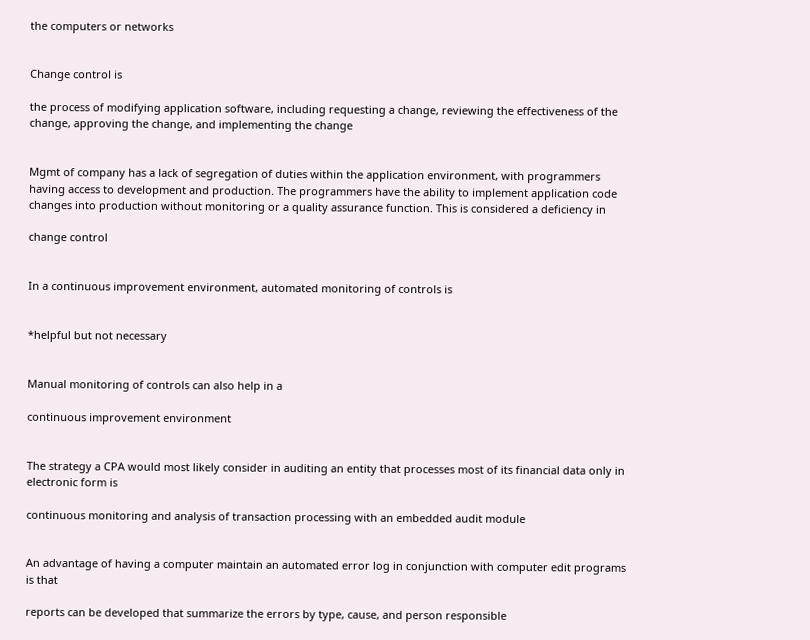the computers or networks


Change control is

the process of modifying application software, including requesting a change, reviewing the effectiveness of the change, approving the change, and implementing the change


Mgmt of company has a lack of segregation of duties within the application environment, with programmers having access to development and production. The programmers have the ability to implement application code changes into production without monitoring or a quality assurance function. This is considered a deficiency in

change control


In a continuous improvement environment, automated monitoring of controls is


*helpful but not necessary


Manual monitoring of controls can also help in a

continuous improvement environment


The strategy a CPA would most likely consider in auditing an entity that processes most of its financial data only in electronic form is

continuous monitoring and analysis of transaction processing with an embedded audit module


An advantage of having a computer maintain an automated error log in conjunction with computer edit programs is that

reports can be developed that summarize the errors by type, cause, and person responsible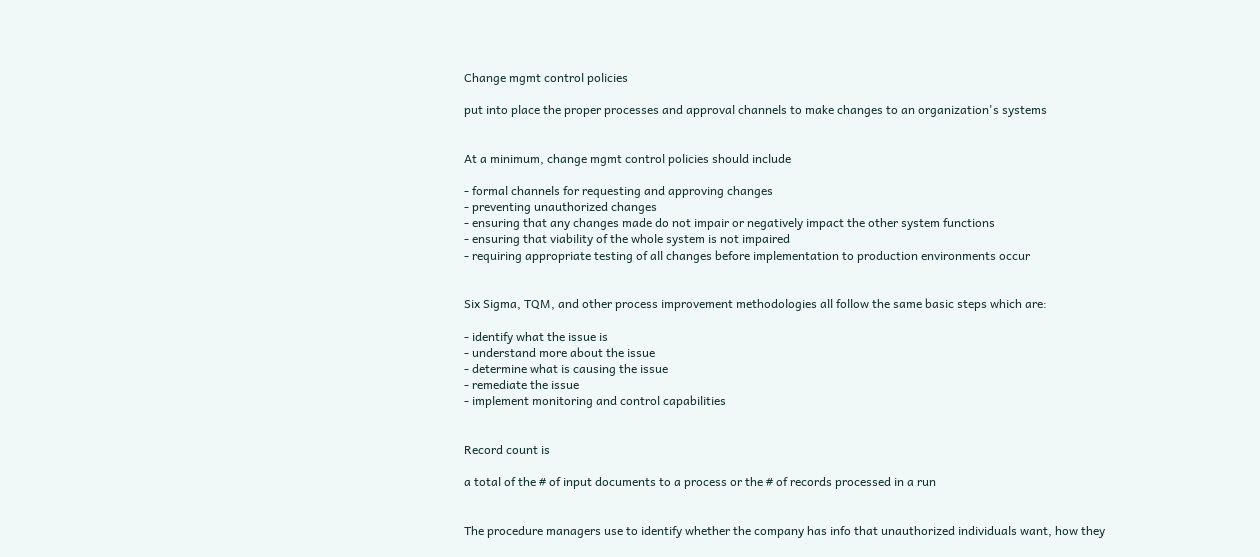Change mgmt control policies

put into place the proper processes and approval channels to make changes to an organization's systems


At a minimum, change mgmt control policies should include

- formal channels for requesting and approving changes
- preventing unauthorized changes
- ensuring that any changes made do not impair or negatively impact the other system functions
- ensuring that viability of the whole system is not impaired
- requiring appropriate testing of all changes before implementation to production environments occur


Six Sigma, TQM, and other process improvement methodologies all follow the same basic steps which are:

- identify what the issue is
- understand more about the issue
- determine what is causing the issue
- remediate the issue
- implement monitoring and control capabilities


Record count is

a total of the # of input documents to a process or the # of records processed in a run


The procedure managers use to identify whether the company has info that unauthorized individuals want, how they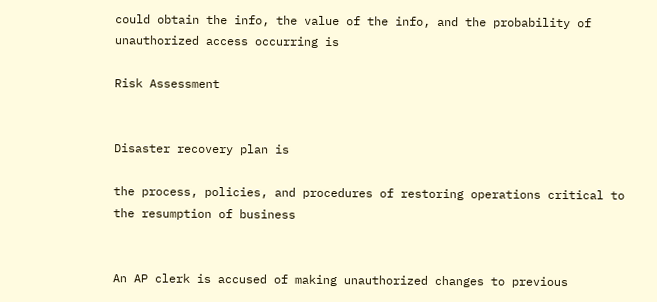could obtain the info, the value of the info, and the probability of unauthorized access occurring is

Risk Assessment


Disaster recovery plan is

the process, policies, and procedures of restoring operations critical to the resumption of business


An AP clerk is accused of making unauthorized changes to previous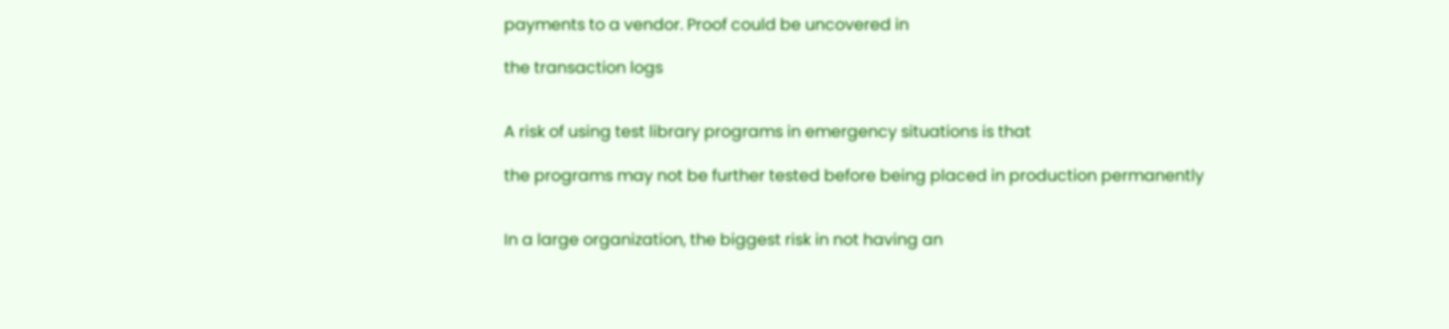payments to a vendor. Proof could be uncovered in

the transaction logs


A risk of using test library programs in emergency situations is that

the programs may not be further tested before being placed in production permanently


In a large organization, the biggest risk in not having an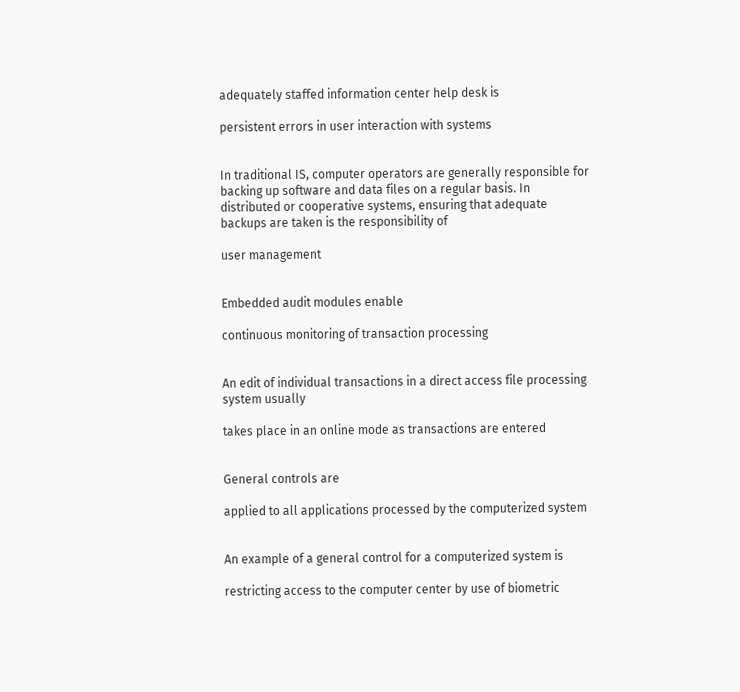adequately staffed information center help desk is

persistent errors in user interaction with systems


In traditional IS, computer operators are generally responsible for backing up software and data files on a regular basis. In distributed or cooperative systems, ensuring that adequate backups are taken is the responsibility of

user management


Embedded audit modules enable

continuous monitoring of transaction processing


An edit of individual transactions in a direct access file processing system usually

takes place in an online mode as transactions are entered


General controls are

applied to all applications processed by the computerized system


An example of a general control for a computerized system is

restricting access to the computer center by use of biometric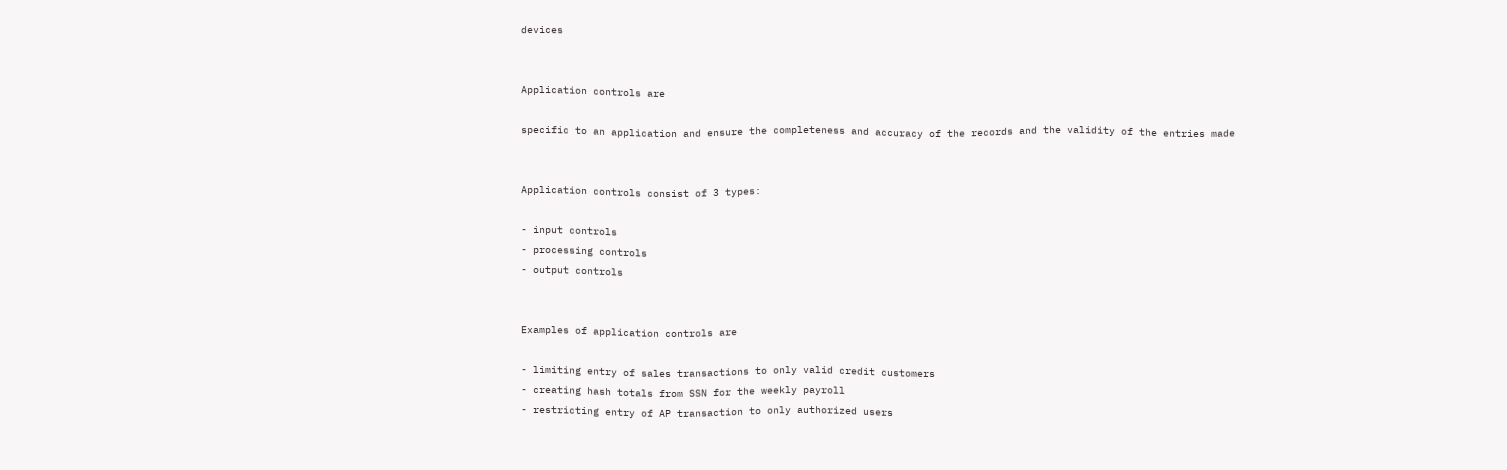devices


Application controls are

specific to an application and ensure the completeness and accuracy of the records and the validity of the entries made


Application controls consist of 3 types:

- input controls
- processing controls
- output controls


Examples of application controls are

- limiting entry of sales transactions to only valid credit customers
- creating hash totals from SSN for the weekly payroll
- restricting entry of AP transaction to only authorized users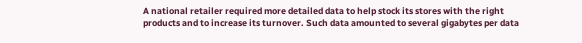A national retailer required more detailed data to help stock its stores with the right products and to increase its turnover. Such data amounted to several gigabytes per data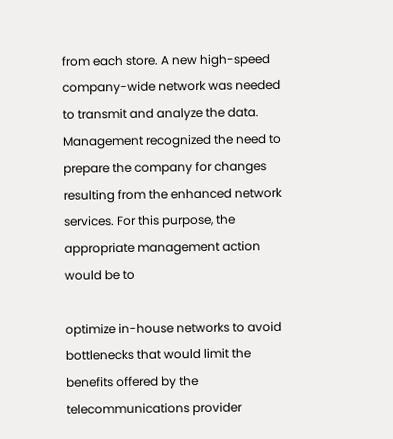from each store. A new high-speed company-wide network was needed to transmit and analyze the data. Management recognized the need to prepare the company for changes resulting from the enhanced network services. For this purpose, the appropriate management action would be to

optimize in-house networks to avoid bottlenecks that would limit the benefits offered by the telecommunications provider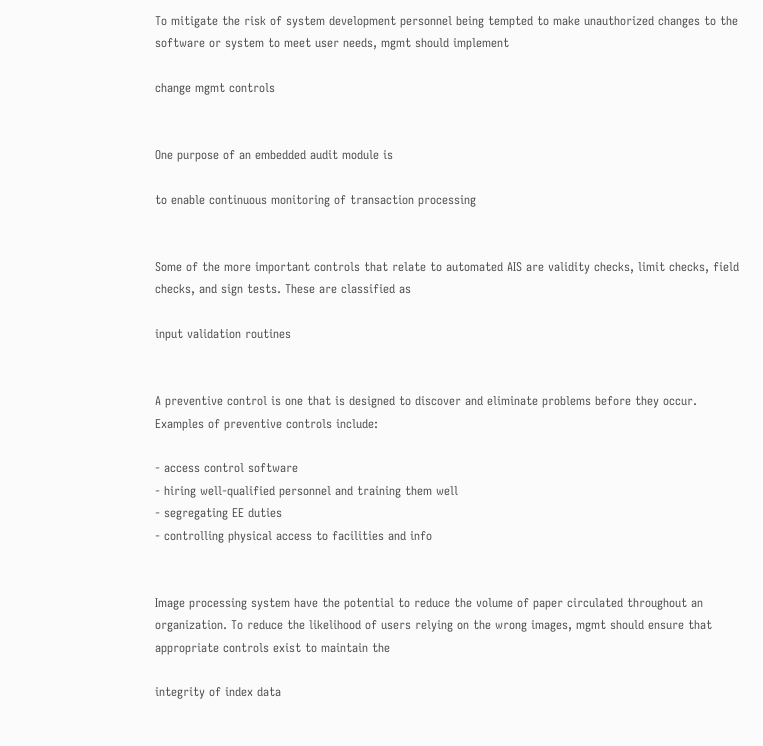To mitigate the risk of system development personnel being tempted to make unauthorized changes to the software or system to meet user needs, mgmt should implement

change mgmt controls


One purpose of an embedded audit module is

to enable continuous monitoring of transaction processing


Some of the more important controls that relate to automated AIS are validity checks, limit checks, field checks, and sign tests. These are classified as

input validation routines


A preventive control is one that is designed to discover and eliminate problems before they occur. Examples of preventive controls include:

- access control software
- hiring well-qualified personnel and training them well
- segregating EE duties
- controlling physical access to facilities and info


Image processing system have the potential to reduce the volume of paper circulated throughout an organization. To reduce the likelihood of users relying on the wrong images, mgmt should ensure that appropriate controls exist to maintain the

integrity of index data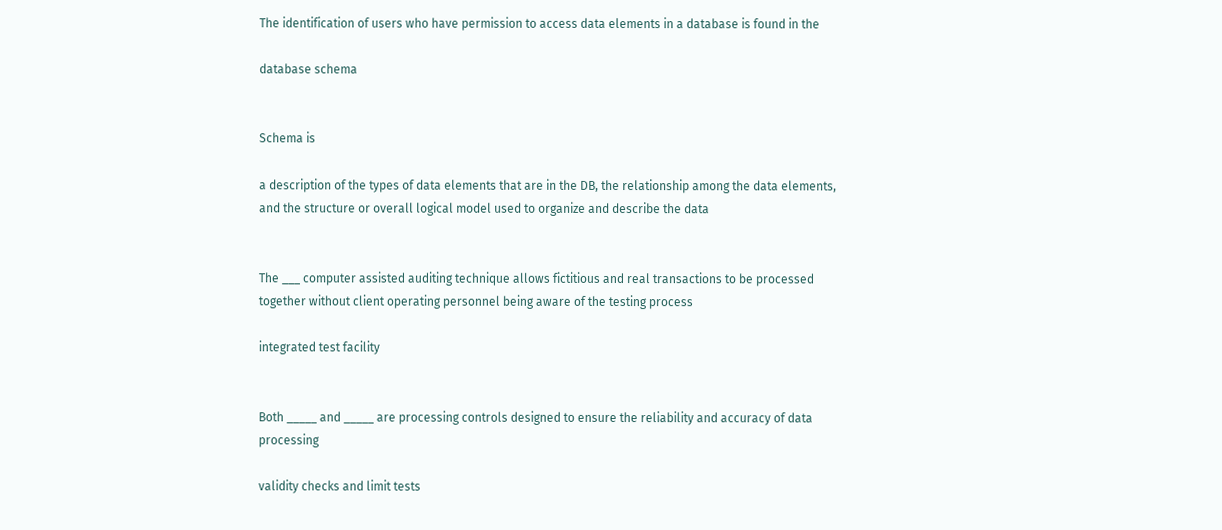The identification of users who have permission to access data elements in a database is found in the

database schema


Schema is

a description of the types of data elements that are in the DB, the relationship among the data elements, and the structure or overall logical model used to organize and describe the data


The ___ computer assisted auditing technique allows fictitious and real transactions to be processed together without client operating personnel being aware of the testing process

integrated test facility


Both _____ and _____ are processing controls designed to ensure the reliability and accuracy of data processing

validity checks and limit tests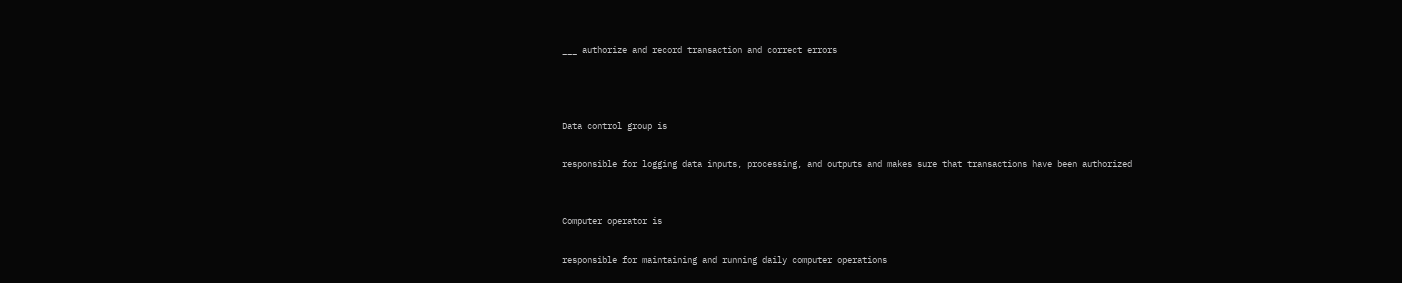___ authorize and record transaction and correct errors



Data control group is

responsible for logging data inputs, processing, and outputs and makes sure that transactions have been authorized


Computer operator is

responsible for maintaining and running daily computer operations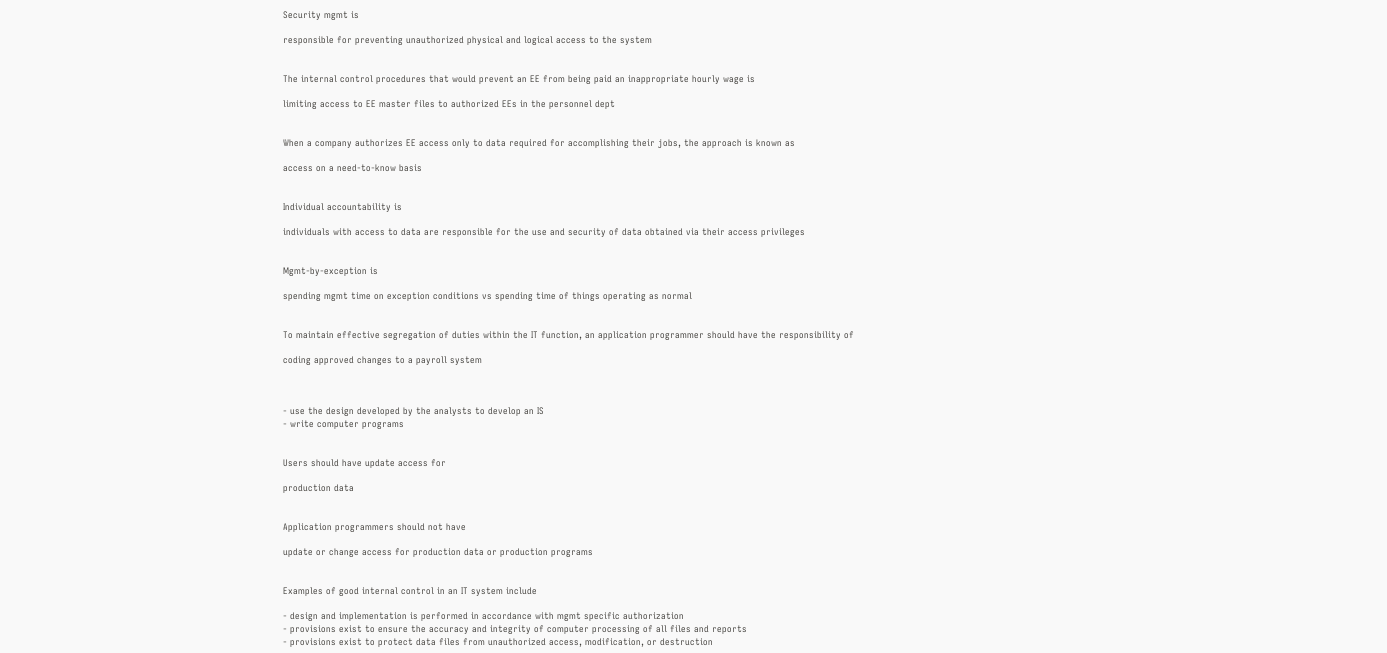Security mgmt is

responsible for preventing unauthorized physical and logical access to the system


The internal control procedures that would prevent an EE from being paid an inappropriate hourly wage is

limiting access to EE master files to authorized EEs in the personnel dept


When a company authorizes EE access only to data required for accomplishing their jobs, the approach is known as

access on a need-to-know basis


Individual accountability is

individuals with access to data are responsible for the use and security of data obtained via their access privileges


Mgmt-by-exception is

spending mgmt time on exception conditions vs spending time of things operating as normal


To maintain effective segregation of duties within the IT function, an application programmer should have the responsibility of

coding approved changes to a payroll system



- use the design developed by the analysts to develop an IS
- write computer programs


Users should have update access for

production data


Application programmers should not have

update or change access for production data or production programs


Examples of good internal control in an IT system include

- design and implementation is performed in accordance with mgmt specific authorization
- provisions exist to ensure the accuracy and integrity of computer processing of all files and reports
- provisions exist to protect data files from unauthorized access, modification, or destruction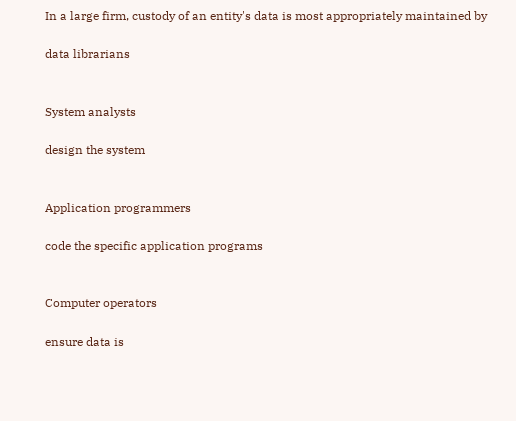In a large firm, custody of an entity's data is most appropriately maintained by

data librarians


System analysts

design the system


Application programmers

code the specific application programs


Computer operators

ensure data is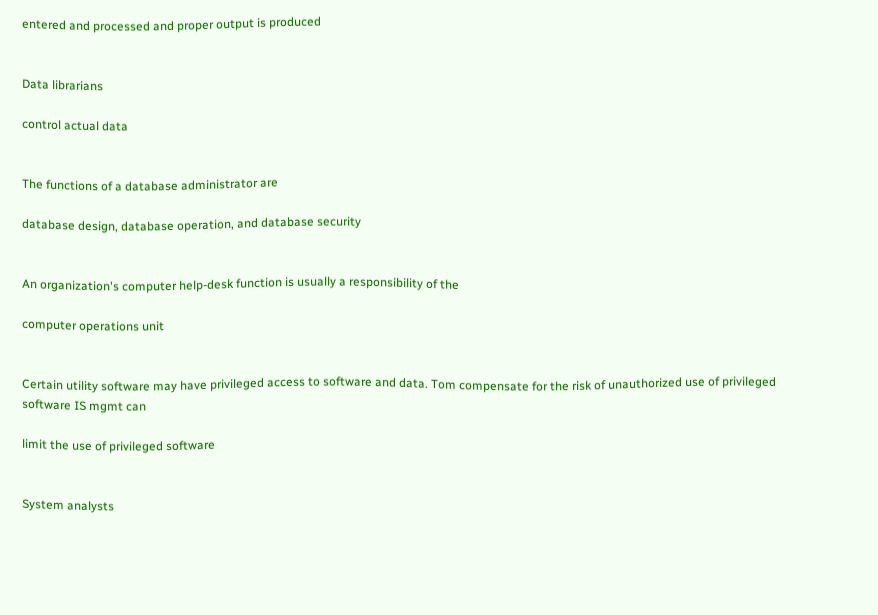entered and processed and proper output is produced


Data librarians

control actual data


The functions of a database administrator are

database design, database operation, and database security


An organization's computer help-desk function is usually a responsibility of the

computer operations unit


Certain utility software may have privileged access to software and data. Tom compensate for the risk of unauthorized use of privileged software IS mgmt can

limit the use of privileged software


System analysts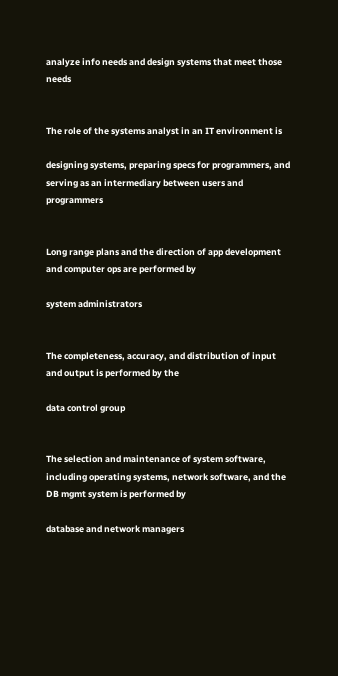analyze info needs and design systems that meet those needs


The role of the systems analyst in an IT environment is

designing systems, preparing specs for programmers, and serving as an intermediary between users and programmers


Long range plans and the direction of app development and computer ops are performed by

system administrators


The completeness, accuracy, and distribution of input and output is performed by the

data control group


The selection and maintenance of system software, including operating systems, network software, and the DB mgmt system is performed by

database and network managers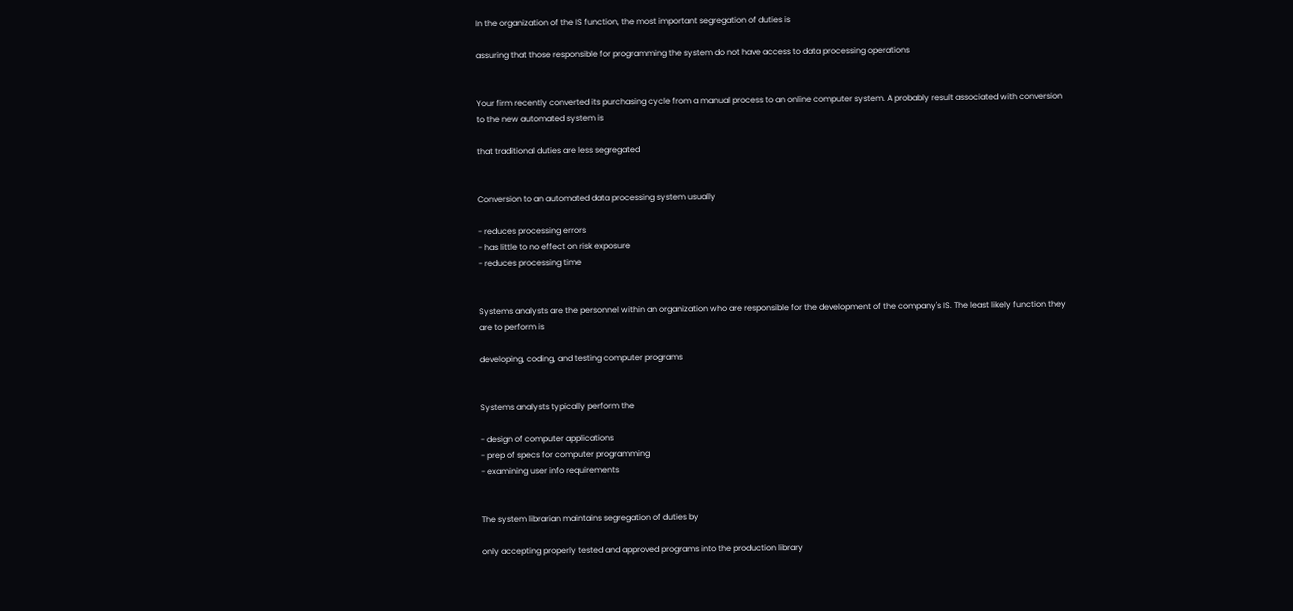In the organization of the IS function, the most important segregation of duties is

assuring that those responsible for programming the system do not have access to data processing operations


Your firm recently converted its purchasing cycle from a manual process to an online computer system. A probably result associated with conversion to the new automated system is

that traditional duties are less segregated


Conversion to an automated data processing system usually

- reduces processing errors
- has little to no effect on risk exposure
- reduces processing time


Systems analysts are the personnel within an organization who are responsible for the development of the company's IS. The least likely function they are to perform is

developing, coding, and testing computer programs


Systems analysts typically perform the

- design of computer applications
- prep of specs for computer programming
- examining user info requirements


The system librarian maintains segregation of duties by

only accepting properly tested and approved programs into the production library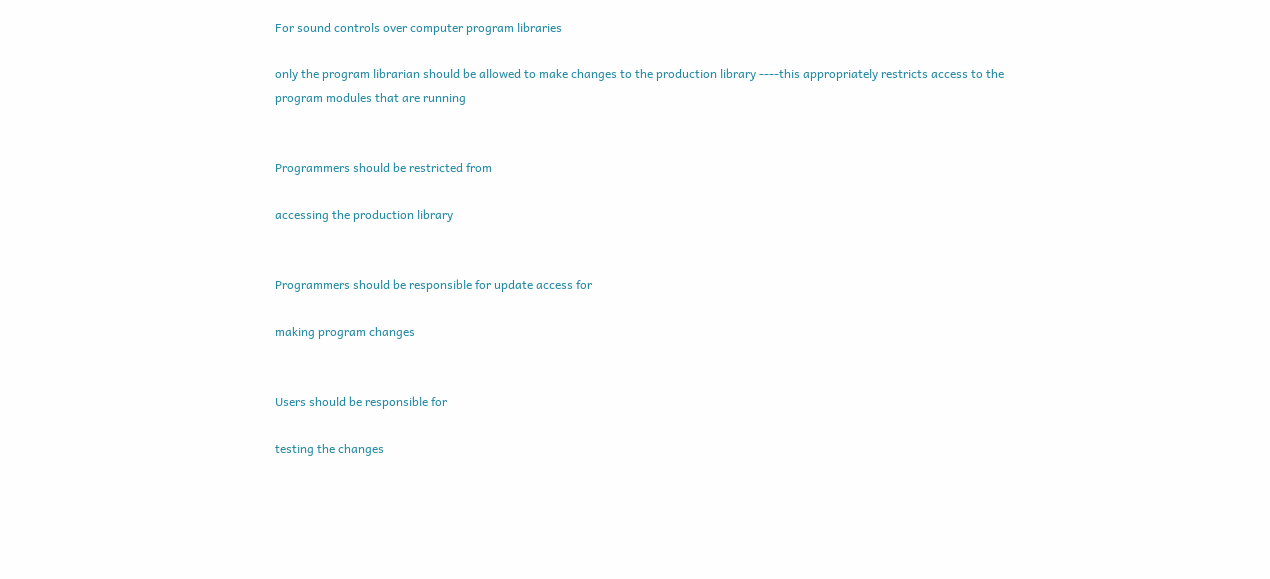For sound controls over computer program libraries

only the program librarian should be allowed to make changes to the production library ----this appropriately restricts access to the program modules that are running


Programmers should be restricted from

accessing the production library


Programmers should be responsible for update access for

making program changes


Users should be responsible for

testing the changes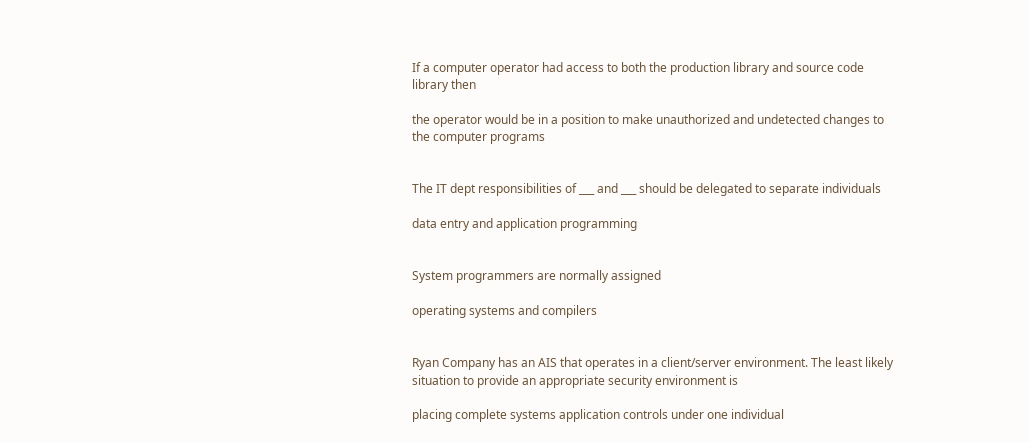If a computer operator had access to both the production library and source code library then

the operator would be in a position to make unauthorized and undetected changes to the computer programs


The IT dept responsibilities of ___ and ___ should be delegated to separate individuals

data entry and application programming


System programmers are normally assigned

operating systems and compilers


Ryan Company has an AIS that operates in a client/server environment. The least likely situation to provide an appropriate security environment is

placing complete systems application controls under one individual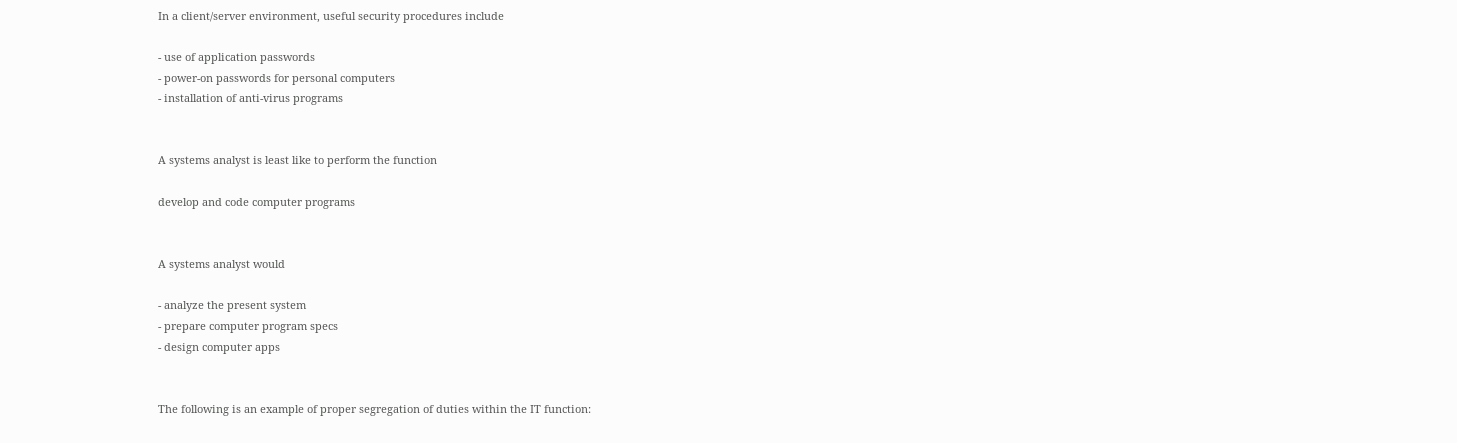In a client/server environment, useful security procedures include

- use of application passwords
- power-on passwords for personal computers
- installation of anti-virus programs


A systems analyst is least like to perform the function

develop and code computer programs


A systems analyst would

- analyze the present system
- prepare computer program specs
- design computer apps


The following is an example of proper segregation of duties within the IT function: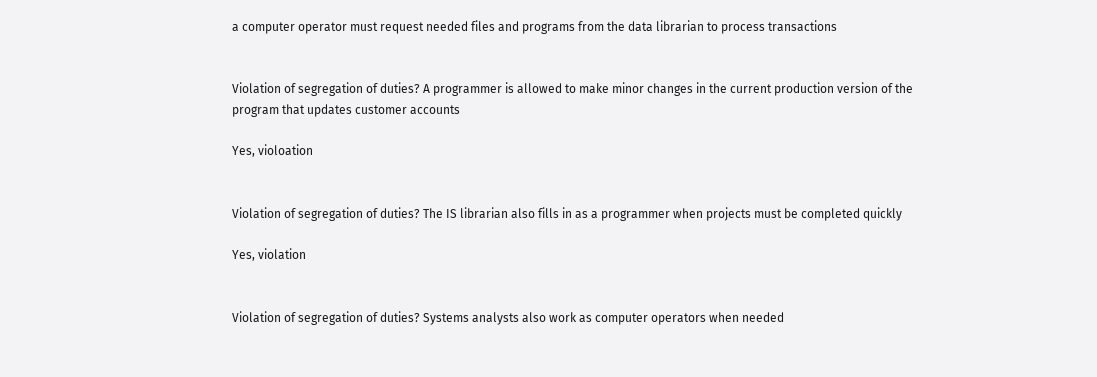a computer operator must request needed files and programs from the data librarian to process transactions


Violation of segregation of duties? A programmer is allowed to make minor changes in the current production version of the program that updates customer accounts

Yes, violoation


Violation of segregation of duties? The IS librarian also fills in as a programmer when projects must be completed quickly

Yes, violation


Violation of segregation of duties? Systems analysts also work as computer operators when needed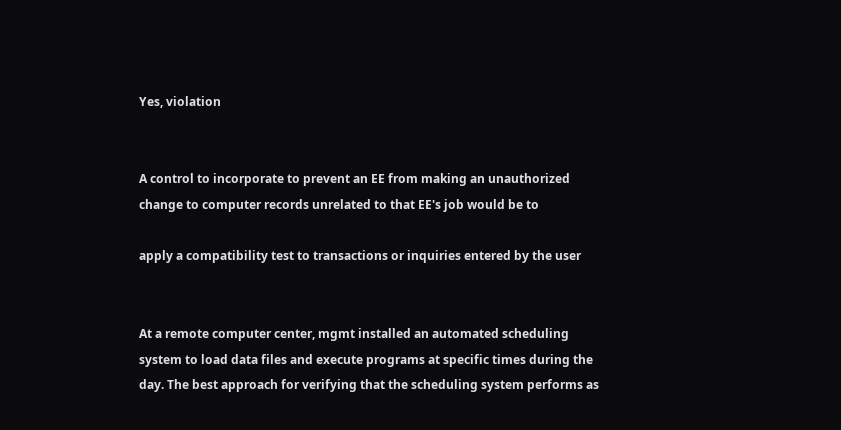Yes, violation


A control to incorporate to prevent an EE from making an unauthorized change to computer records unrelated to that EE's job would be to

apply a compatibility test to transactions or inquiries entered by the user


At a remote computer center, mgmt installed an automated scheduling system to load data files and execute programs at specific times during the day. The best approach for verifying that the scheduling system performs as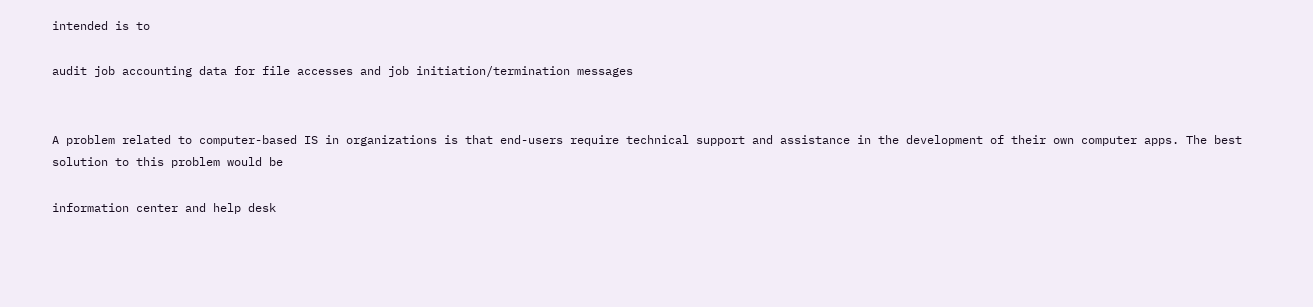intended is to

audit job accounting data for file accesses and job initiation/termination messages


A problem related to computer-based IS in organizations is that end-users require technical support and assistance in the development of their own computer apps. The best solution to this problem would be

information center and help desk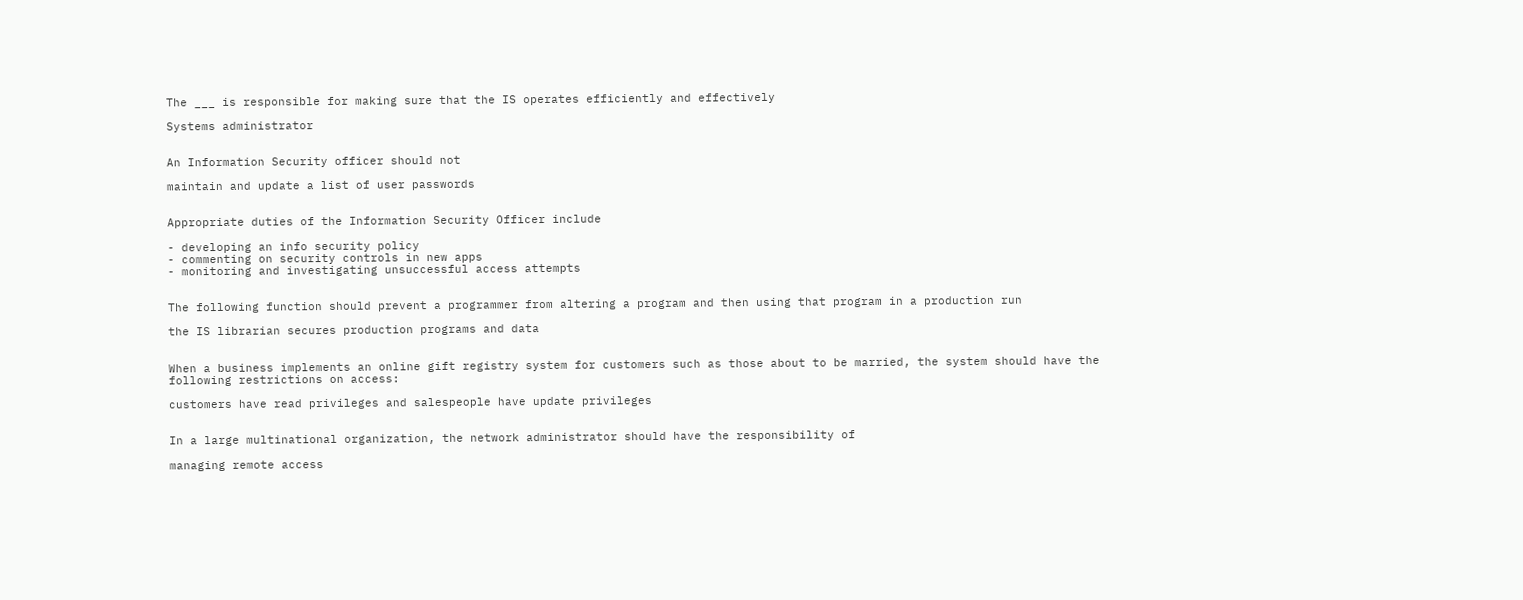The ___ is responsible for making sure that the IS operates efficiently and effectively

Systems administrator


An Information Security officer should not

maintain and update a list of user passwords


Appropriate duties of the Information Security Officer include

- developing an info security policy
- commenting on security controls in new apps
- monitoring and investigating unsuccessful access attempts


The following function should prevent a programmer from altering a program and then using that program in a production run

the IS librarian secures production programs and data


When a business implements an online gift registry system for customers such as those about to be married, the system should have the following restrictions on access:

customers have read privileges and salespeople have update privileges


In a large multinational organization, the network administrator should have the responsibility of

managing remote access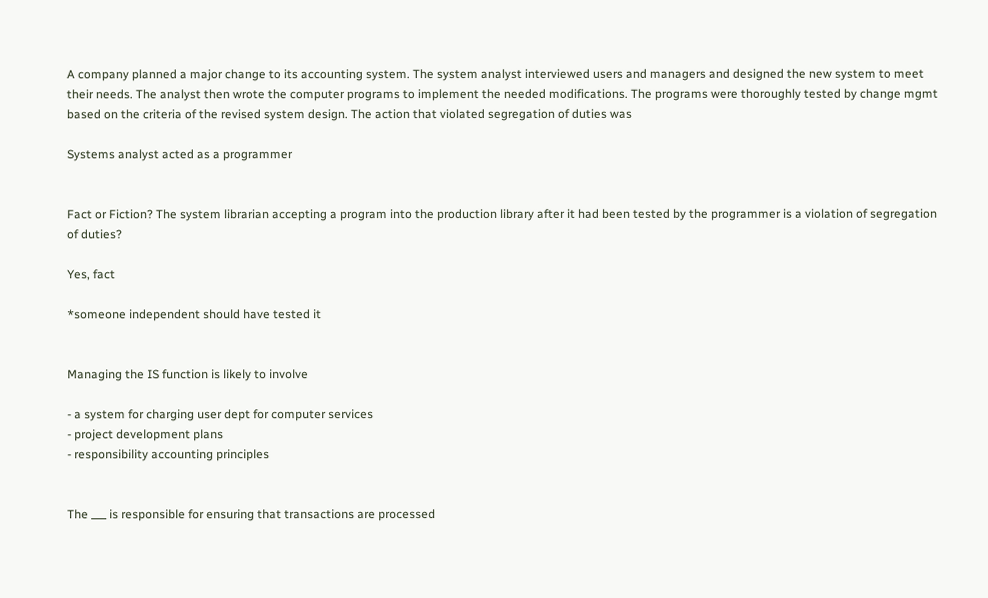A company planned a major change to its accounting system. The system analyst interviewed users and managers and designed the new system to meet their needs. The analyst then wrote the computer programs to implement the needed modifications. The programs were thoroughly tested by change mgmt based on the criteria of the revised system design. The action that violated segregation of duties was

Systems analyst acted as a programmer


Fact or Fiction? The system librarian accepting a program into the production library after it had been tested by the programmer is a violation of segregation of duties?

Yes, fact

*someone independent should have tested it


Managing the IS function is likely to involve

- a system for charging user dept for computer services
- project development plans
- responsibility accounting principles


The ___ is responsible for ensuring that transactions are processed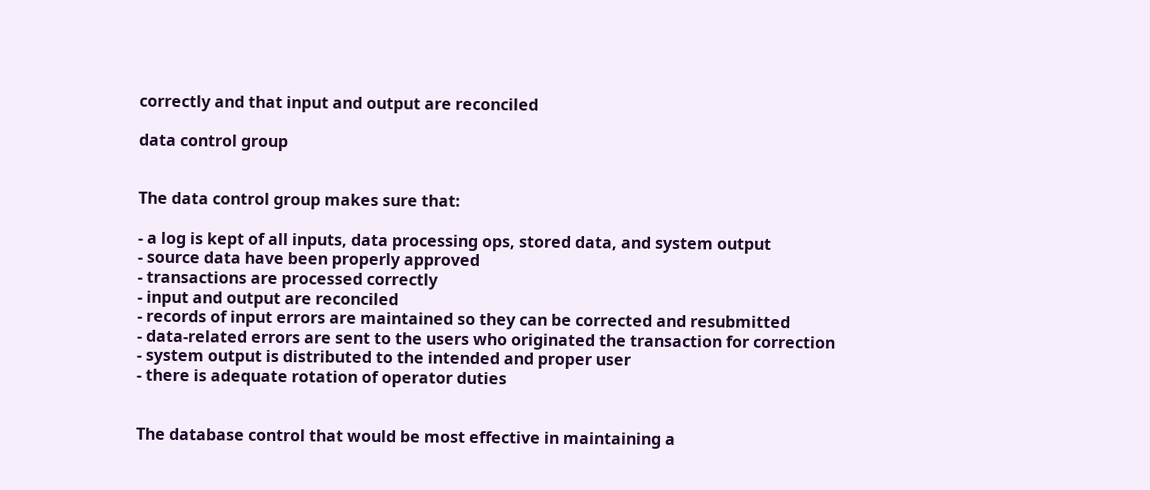correctly and that input and output are reconciled

data control group


The data control group makes sure that:

- a log is kept of all inputs, data processing ops, stored data, and system output
- source data have been properly approved
- transactions are processed correctly
- input and output are reconciled
- records of input errors are maintained so they can be corrected and resubmitted
- data-related errors are sent to the users who originated the transaction for correction
- system output is distributed to the intended and proper user
- there is adequate rotation of operator duties


The database control that would be most effective in maintaining a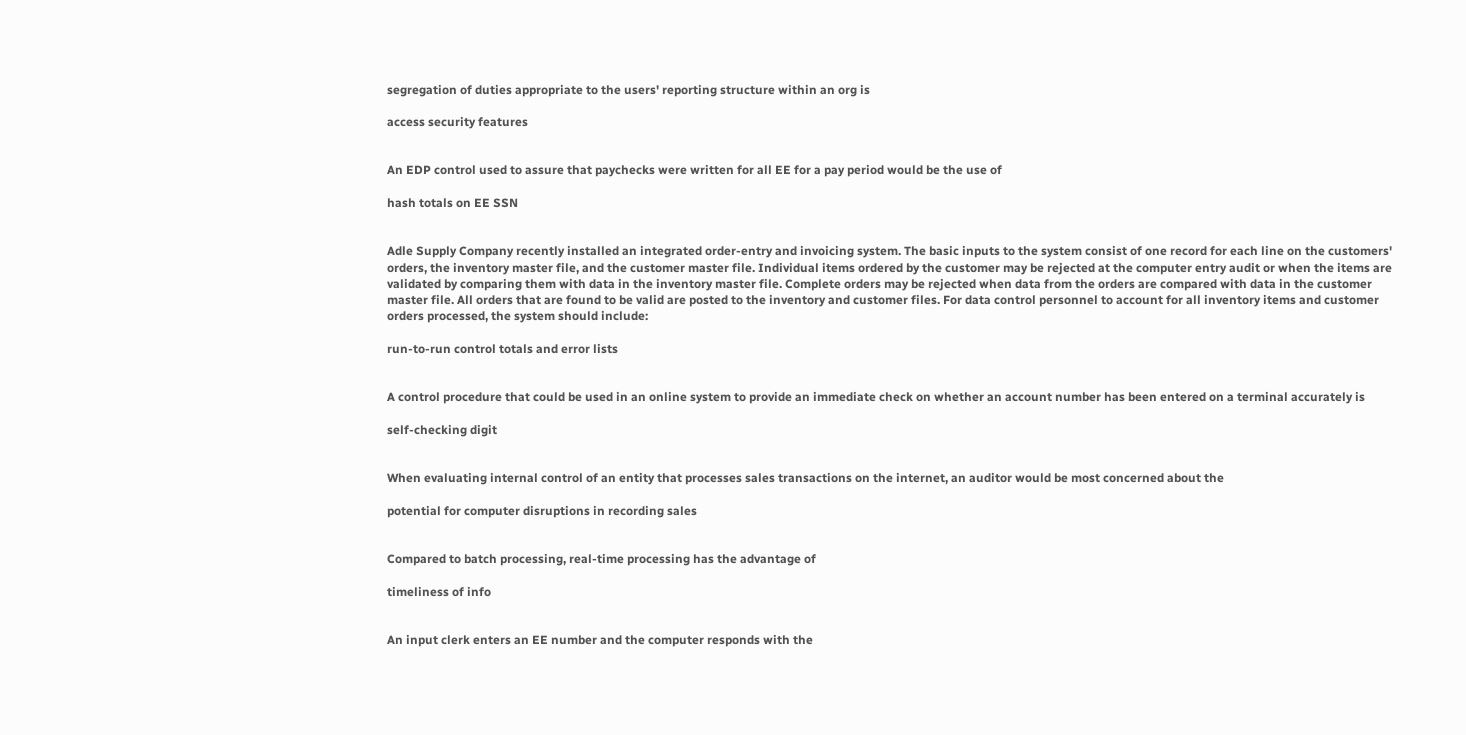segregation of duties appropriate to the users' reporting structure within an org is

access security features


An EDP control used to assure that paychecks were written for all EE for a pay period would be the use of

hash totals on EE SSN


Adle Supply Company recently installed an integrated order-entry and invoicing system. The basic inputs to the system consist of one record for each line on the customers' orders, the inventory master file, and the customer master file. Individual items ordered by the customer may be rejected at the computer entry audit or when the items are validated by comparing them with data in the inventory master file. Complete orders may be rejected when data from the orders are compared with data in the customer master file. All orders that are found to be valid are posted to the inventory and customer files. For data control personnel to account for all inventory items and customer orders processed, the system should include:

run-to-run control totals and error lists


A control procedure that could be used in an online system to provide an immediate check on whether an account number has been entered on a terminal accurately is

self-checking digit


When evaluating internal control of an entity that processes sales transactions on the internet, an auditor would be most concerned about the

potential for computer disruptions in recording sales


Compared to batch processing, real-time processing has the advantage of

timeliness of info


An input clerk enters an EE number and the computer responds with the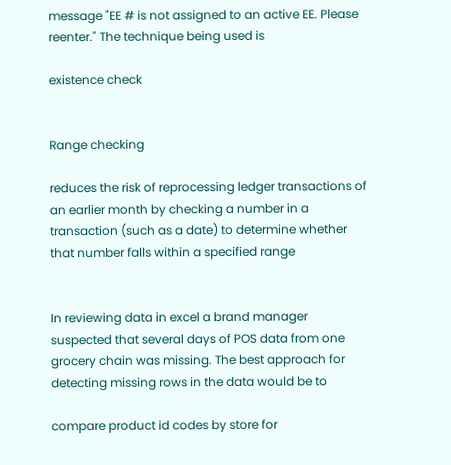message "EE # is not assigned to an active EE. Please reenter." The technique being used is

existence check


Range checking

reduces the risk of reprocessing ledger transactions of an earlier month by checking a number in a transaction (such as a date) to determine whether that number falls within a specified range


In reviewing data in excel a brand manager suspected that several days of POS data from one grocery chain was missing. The best approach for detecting missing rows in the data would be to

compare product id codes by store for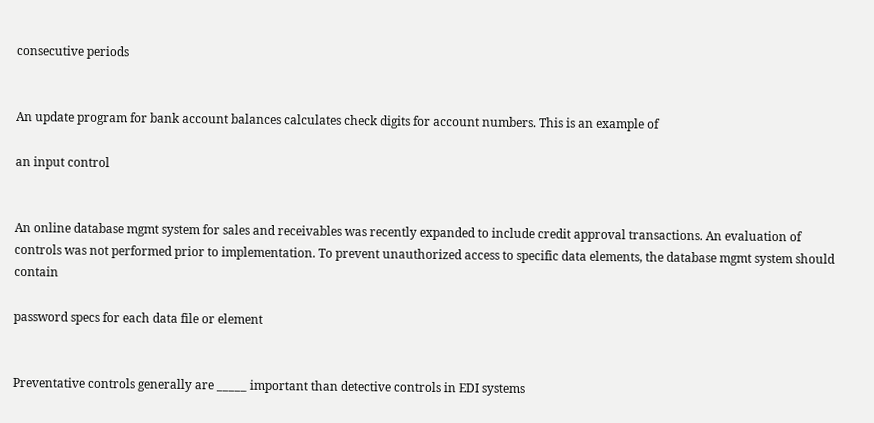consecutive periods


An update program for bank account balances calculates check digits for account numbers. This is an example of

an input control


An online database mgmt system for sales and receivables was recently expanded to include credit approval transactions. An evaluation of controls was not performed prior to implementation. To prevent unauthorized access to specific data elements, the database mgmt system should contain

password specs for each data file or element


Preventative controls generally are _____ important than detective controls in EDI systems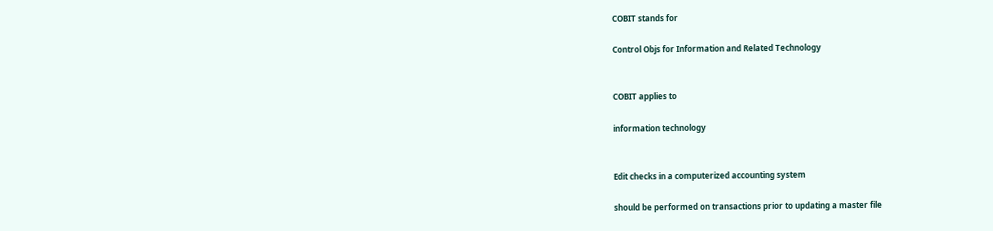COBIT stands for

Control Objs for Information and Related Technology


COBIT applies to

information technology


Edit checks in a computerized accounting system

should be performed on transactions prior to updating a master file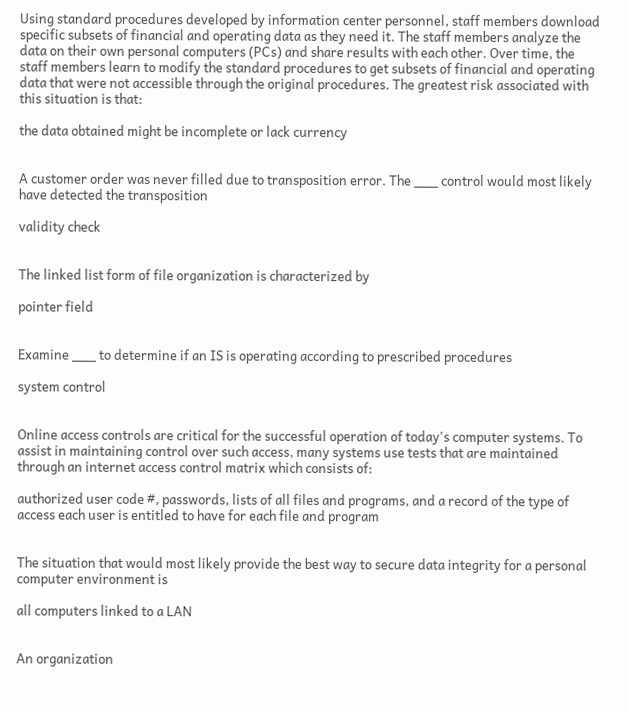Using standard procedures developed by information center personnel, staff members download specific subsets of financial and operating data as they need it. The staff members analyze the data on their own personal computers (PCs) and share results with each other. Over time, the staff members learn to modify the standard procedures to get subsets of financial and operating data that were not accessible through the original procedures. The greatest risk associated with this situation is that:

the data obtained might be incomplete or lack currency


A customer order was never filled due to transposition error. The ___ control would most likely have detected the transposition

validity check


The linked list form of file organization is characterized by

pointer field


Examine ___ to determine if an IS is operating according to prescribed procedures

system control


Online access controls are critical for the successful operation of today's computer systems. To assist in maintaining control over such access, many systems use tests that are maintained through an internet access control matrix which consists of:

authorized user code #, passwords, lists of all files and programs, and a record of the type of access each user is entitled to have for each file and program


The situation that would most likely provide the best way to secure data integrity for a personal computer environment is

all computers linked to a LAN


An organization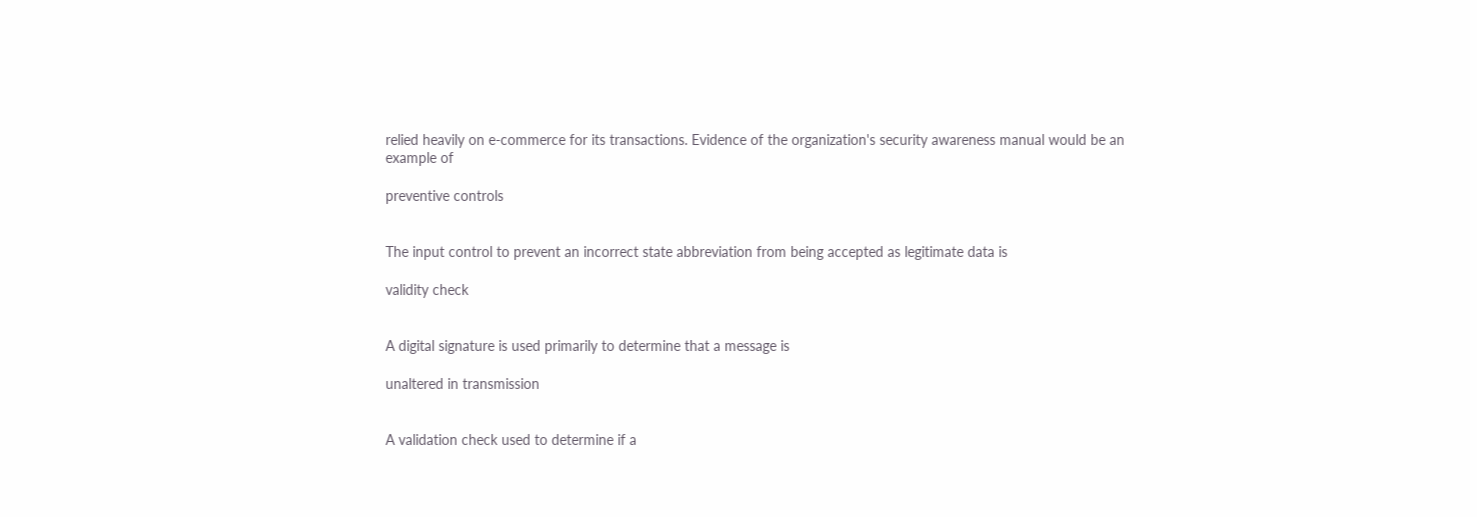relied heavily on e-commerce for its transactions. Evidence of the organization's security awareness manual would be an example of

preventive controls


The input control to prevent an incorrect state abbreviation from being accepted as legitimate data is

validity check


A digital signature is used primarily to determine that a message is

unaltered in transmission


A validation check used to determine if a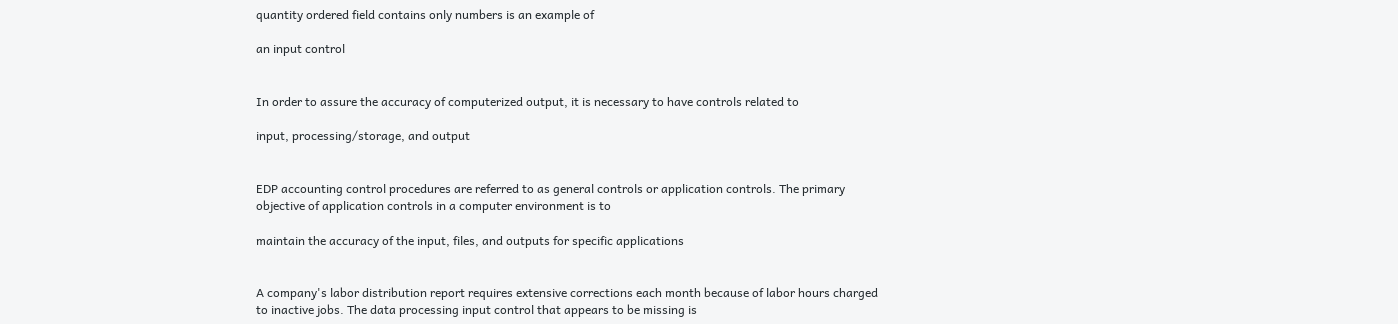quantity ordered field contains only numbers is an example of

an input control


In order to assure the accuracy of computerized output, it is necessary to have controls related to

input, processing/storage, and output


EDP accounting control procedures are referred to as general controls or application controls. The primary objective of application controls in a computer environment is to

maintain the accuracy of the input, files, and outputs for specific applications


A company's labor distribution report requires extensive corrections each month because of labor hours charged to inactive jobs. The data processing input control that appears to be missing is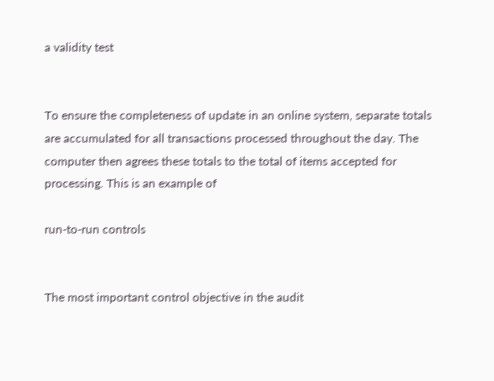a validity test


To ensure the completeness of update in an online system, separate totals are accumulated for all transactions processed throughout the day. The computer then agrees these totals to the total of items accepted for processing. This is an example of

run-to-run controls


The most important control objective in the audit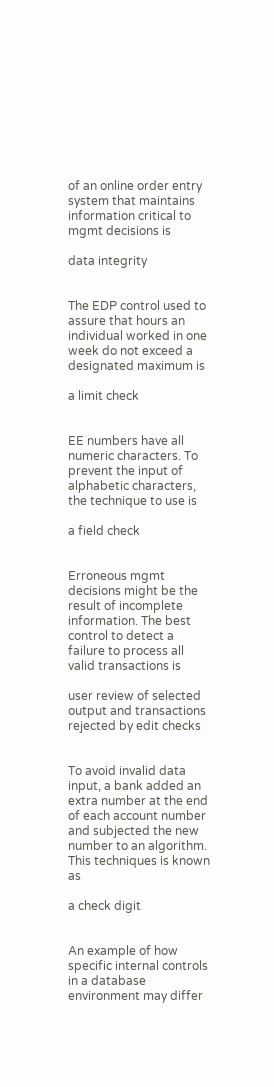of an online order entry system that maintains information critical to mgmt decisions is

data integrity


The EDP control used to assure that hours an individual worked in one week do not exceed a designated maximum is

a limit check


EE numbers have all numeric characters. To prevent the input of alphabetic characters, the technique to use is

a field check


Erroneous mgmt decisions might be the result of incomplete information. The best control to detect a failure to process all valid transactions is

user review of selected output and transactions rejected by edit checks


To avoid invalid data input, a bank added an extra number at the end of each account number and subjected the new number to an algorithm. This techniques is known as

a check digit


An example of how specific internal controls in a database environment may differ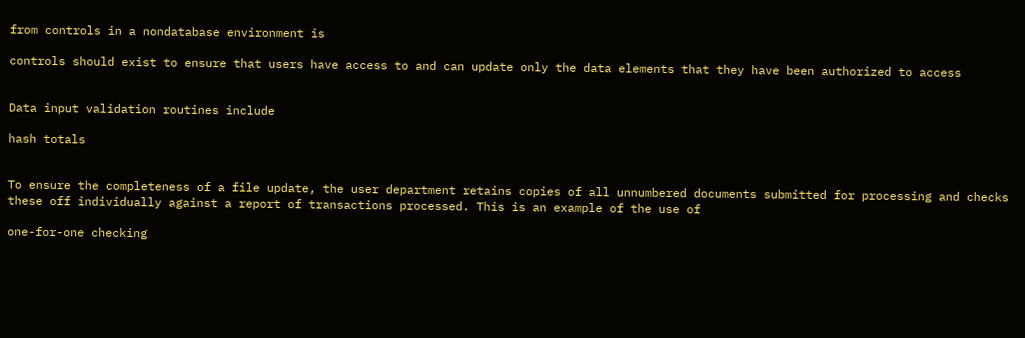from controls in a nondatabase environment is

controls should exist to ensure that users have access to and can update only the data elements that they have been authorized to access


Data input validation routines include

hash totals


To ensure the completeness of a file update, the user department retains copies of all unnumbered documents submitted for processing and checks these off individually against a report of transactions processed. This is an example of the use of

one-for-one checking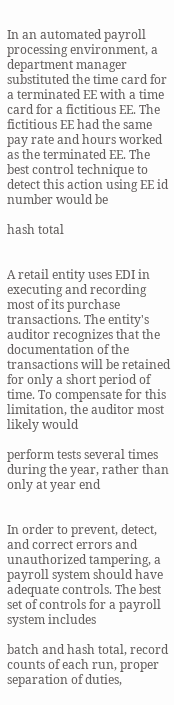In an automated payroll processing environment, a department manager substituted the time card for a terminated EE with a time card for a fictitious EE. The fictitious EE had the same pay rate and hours worked as the terminated EE. The best control technique to detect this action using EE id number would be

hash total


A retail entity uses EDI in executing and recording most of its purchase transactions. The entity's auditor recognizes that the documentation of the transactions will be retained for only a short period of time. To compensate for this limitation, the auditor most likely would

perform tests several times during the year, rather than only at year end


In order to prevent, detect, and correct errors and unauthorized tampering, a payroll system should have adequate controls. The best set of controls for a payroll system includes

batch and hash total, record counts of each run, proper separation of duties,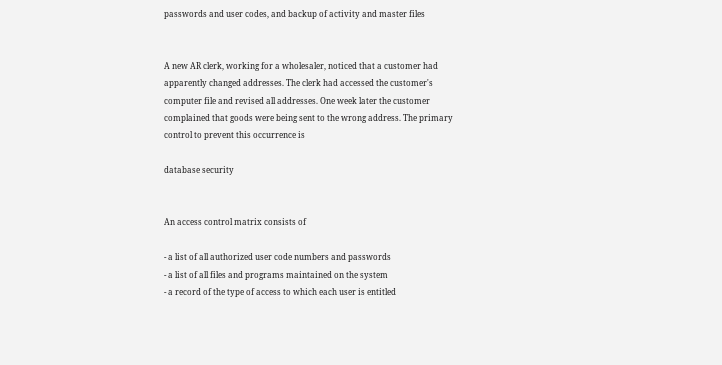passwords and user codes, and backup of activity and master files


A new AR clerk, working for a wholesaler, noticed that a customer had apparently changed addresses. The clerk had accessed the customer's computer file and revised all addresses. One week later the customer complained that goods were being sent to the wrong address. The primary control to prevent this occurrence is

database security


An access control matrix consists of

- a list of all authorized user code numbers and passwords
- a list of all files and programs maintained on the system
- a record of the type of access to which each user is entitled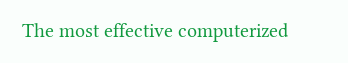The most effective computerized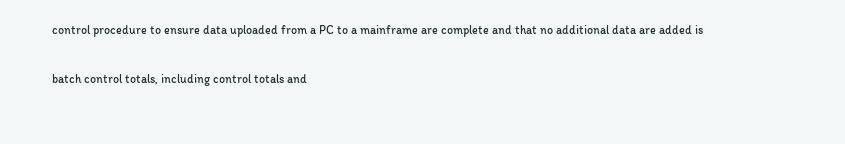control procedure to ensure data uploaded from a PC to a mainframe are complete and that no additional data are added is

batch control totals, including control totals and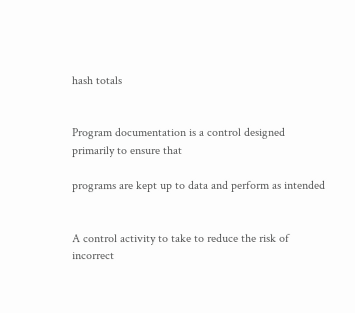hash totals


Program documentation is a control designed primarily to ensure that

programs are kept up to data and perform as intended


A control activity to take to reduce the risk of incorrect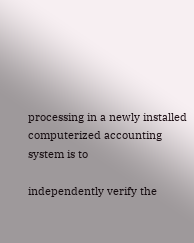processing in a newly installed computerized accounting system is to

independently verify the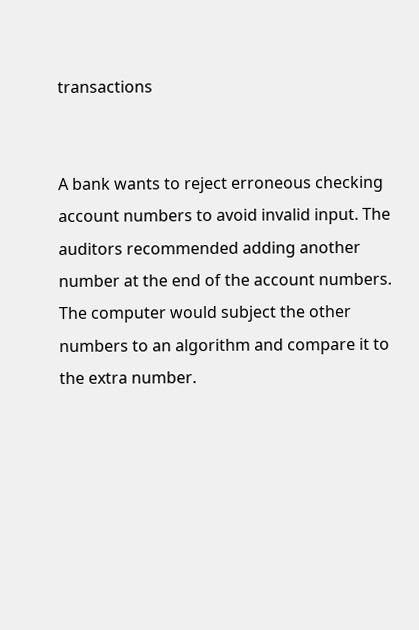transactions


A bank wants to reject erroneous checking account numbers to avoid invalid input. The auditors recommended adding another number at the end of the account numbers. The computer would subject the other numbers to an algorithm and compare it to the extra number.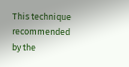This technique recommended by the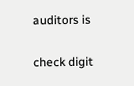auditors is

check digit